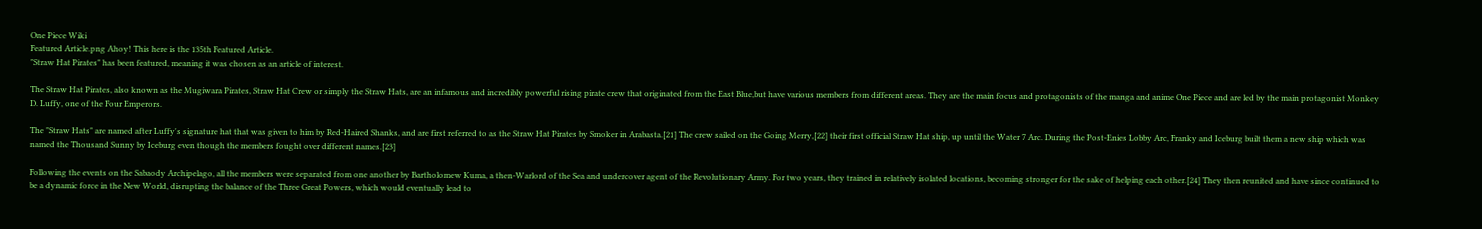One Piece Wiki
Featured Article.png Ahoy! This here is the 135th Featured Article.
"Straw Hat Pirates" has been featured, meaning it was chosen as an article of interest.

The Straw Hat Pirates, also known as the Mugiwara Pirates, Straw Hat Crew or simply the Straw Hats, are an infamous and incredibly powerful rising pirate crew that originated from the East Blue,but have various members from different areas. They are the main focus and protagonists of the manga and anime One Piece and are led by the main protagonist Monkey D. Luffy, one of the Four Emperors.

The "Straw Hats" are named after Luffy's signature hat that was given to him by Red-Haired Shanks, and are first referred to as the Straw Hat Pirates by Smoker in Arabasta.[21] The crew sailed on the Going Merry,[22] their first official Straw Hat ship, up until the Water 7 Arc. During the Post-Enies Lobby Arc, Franky and Iceburg built them a new ship which was named the Thousand Sunny by Iceburg even though the members fought over different names.[23]

Following the events on the Sabaody Archipelago, all the members were separated from one another by Bartholomew Kuma, a then-Warlord of the Sea and undercover agent of the Revolutionary Army. For two years, they trained in relatively isolated locations, becoming stronger for the sake of helping each other.[24] They then reunited and have since continued to be a dynamic force in the New World, disrupting the balance of the Three Great Powers, which would eventually lead to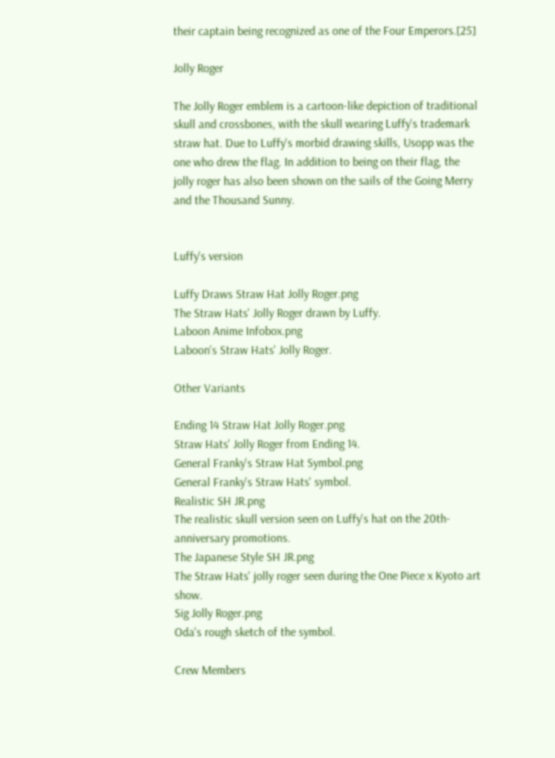their captain being recognized as one of the Four Emperors.[25]

Jolly Roger

The Jolly Roger emblem is a cartoon-like depiction of traditional skull and crossbones, with the skull wearing Luffy's trademark straw hat. Due to Luffy's morbid drawing skills, Usopp was the one who drew the flag. In addition to being on their flag, the jolly roger has also been shown on the sails of the Going Merry and the Thousand Sunny.


Luffy's version

Luffy Draws Straw Hat Jolly Roger.png
The Straw Hats' Jolly Roger drawn by Luffy.
Laboon Anime Infobox.png
Laboon's Straw Hats' Jolly Roger.

Other Variants

Ending 14 Straw Hat Jolly Roger.png
Straw Hats' Jolly Roger from Ending 14.
General Franky's Straw Hat Symbol.png
General Franky's Straw Hats' symbol.
Realistic SH JR.png
The realistic skull version seen on Luffy's hat on the 20th-anniversary promotions.
The Japanese Style SH JR.png
The Straw Hats' jolly roger seen during the One Piece x Kyoto art show.
Sig Jolly Roger.png
Oda's rough sketch of the symbol.

Crew Members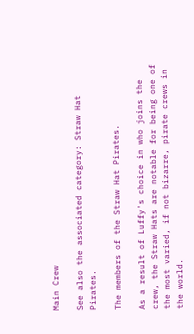Main Crew

See also the associated category: Straw Hat Pirates.

The members of the Straw Hat Pirates.

As a result of Luffy's choice in who joins the crew, the Straw Hats are notable for being one of the most varied, if not bizarre, pirate crews in the world.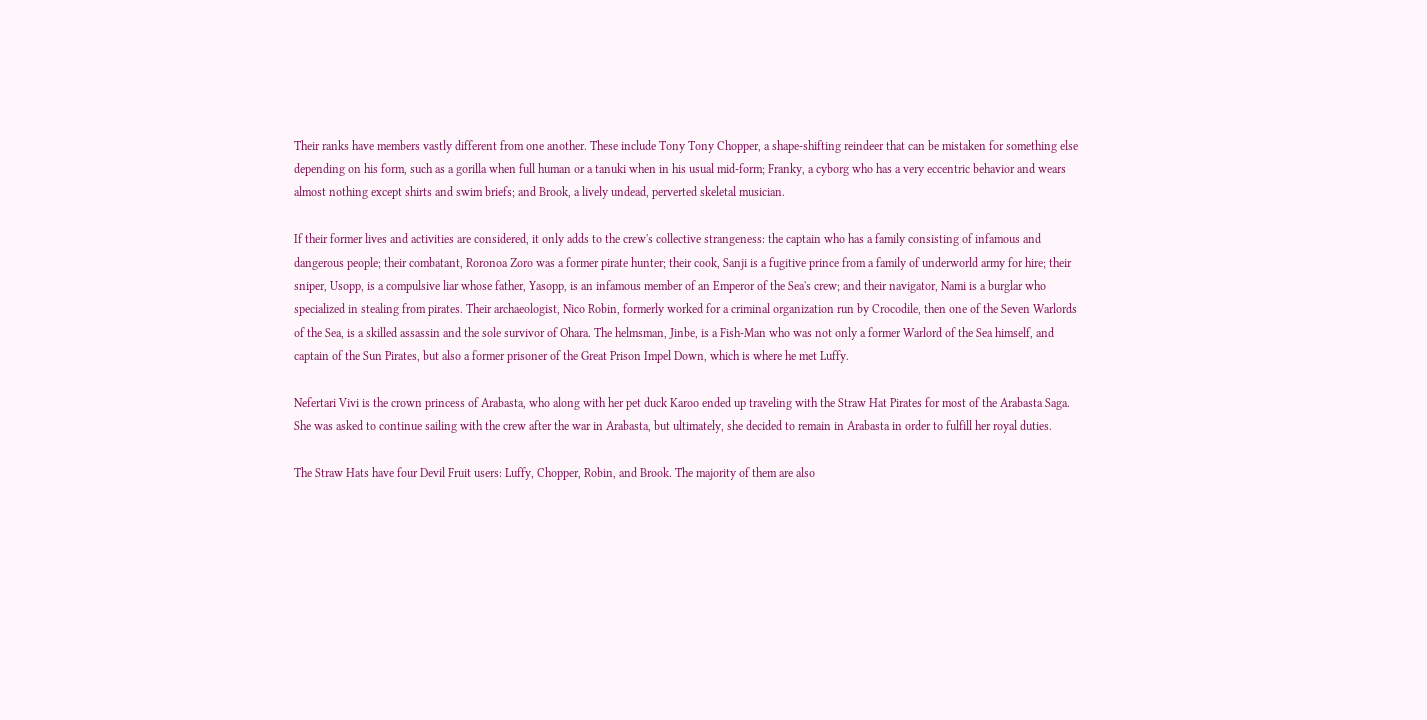Their ranks have members vastly different from one another. These include Tony Tony Chopper, a shape-shifting reindeer that can be mistaken for something else depending on his form, such as a gorilla when full human or a tanuki when in his usual mid-form; Franky, a cyborg who has a very eccentric behavior and wears almost nothing except shirts and swim briefs; and Brook, a lively undead, perverted skeletal musician.

If their former lives and activities are considered, it only adds to the crew's collective strangeness: the captain who has a family consisting of infamous and dangerous people; their combatant, Roronoa Zoro was a former pirate hunter; their cook, Sanji is a fugitive prince from a family of underworld army for hire; their sniper, Usopp, is a compulsive liar whose father, Yasopp, is an infamous member of an Emperor of the Sea's crew; and their navigator, Nami is a burglar who specialized in stealing from pirates. Their archaeologist, Nico Robin, formerly worked for a criminal organization run by Crocodile, then one of the Seven Warlords of the Sea, is a skilled assassin and the sole survivor of Ohara. The helmsman, Jinbe, is a Fish-Man who was not only a former Warlord of the Sea himself, and captain of the Sun Pirates, but also a former prisoner of the Great Prison Impel Down, which is where he met Luffy.

Nefertari Vivi is the crown princess of Arabasta, who along with her pet duck Karoo ended up traveling with the Straw Hat Pirates for most of the Arabasta Saga. She was asked to continue sailing with the crew after the war in Arabasta, but ultimately, she decided to remain in Arabasta in order to fulfill her royal duties.

The Straw Hats have four Devil Fruit users: Luffy, Chopper, Robin, and Brook. The majority of them are also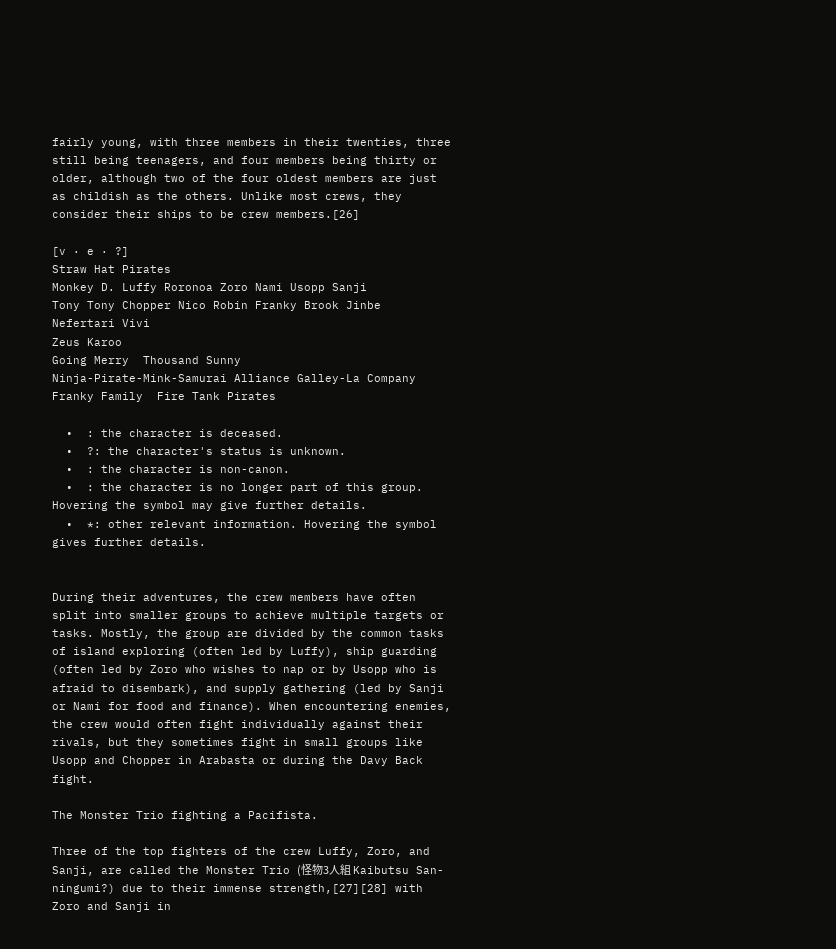fairly young, with three members in their twenties, three still being teenagers, and four members being thirty or older, although two of the four oldest members are just as childish as the others. Unlike most crews, they consider their ships to be crew members.[26]

[v · e · ?]
Straw Hat Pirates
Monkey D. Luffy Roronoa Zoro Nami Usopp Sanji
Tony Tony Chopper Nico Robin Franky Brook Jinbe
Nefertari Vivi
Zeus Karoo
Going Merry  Thousand Sunny
Ninja-Pirate-Mink-Samurai Alliance Galley-La Company  Franky Family  Fire Tank Pirates

  •  : the character is deceased.
  •  ?: the character's status is unknown.
  •  : the character is non-canon.
  •  : the character is no longer part of this group. Hovering the symbol may give further details.
  •  *: other relevant information. Hovering the symbol gives further details.


During their adventures, the crew members have often split into smaller groups to achieve multiple targets or tasks. Mostly, the group are divided by the common tasks of island exploring (often led by Luffy), ship guarding (often led by Zoro who wishes to nap or by Usopp who is afraid to disembark), and supply gathering (led by Sanji or Nami for food and finance). When encountering enemies, the crew would often fight individually against their rivals, but they sometimes fight in small groups like Usopp and Chopper in Arabasta or during the Davy Back fight.

The Monster Trio fighting a Pacifista.

Three of the top fighters of the crew Luffy, Zoro, and Sanji, are called the Monster Trio (怪物3人組 Kaibutsu San-ningumi?) due to their immense strength,[27][28] with Zoro and Sanji in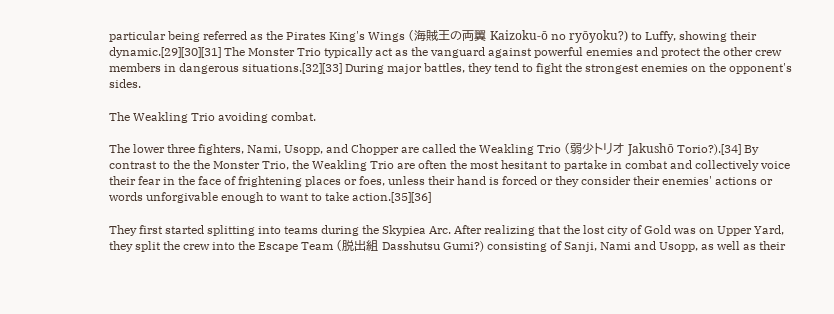particular being referred as the Pirates King's Wings (海賊王の両翼 Kaizoku-ō no ryōyoku?) to Luffy, showing their dynamic.[29][30][31] The Monster Trio typically act as the vanguard against powerful enemies and protect the other crew members in dangerous situations.[32][33] During major battles, they tend to fight the strongest enemies on the opponent's sides.

The Weakling Trio avoiding combat.

The lower three fighters, Nami, Usopp, and Chopper are called the Weakling Trio (弱少トリオ Jakushō Torio?).[34] By contrast to the the Monster Trio, the Weakling Trio are often the most hesitant to partake in combat and collectively voice their fear in the face of frightening places or foes, unless their hand is forced or they consider their enemies' actions or words unforgivable enough to want to take action.[35][36]

They first started splitting into teams during the Skypiea Arc. After realizing that the lost city of Gold was on Upper Yard, they split the crew into the Escape Team (脱出組 Dasshutsu Gumi?) consisting of Sanji, Nami and Usopp, as well as their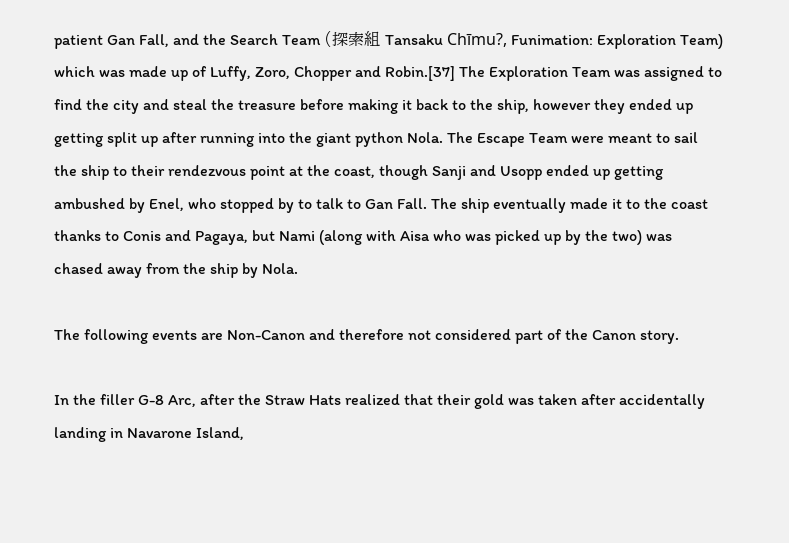patient Gan Fall, and the Search Team (探索組 Tansaku Chīmu?, Funimation: Exploration Team) which was made up of Luffy, Zoro, Chopper and Robin.[37] The Exploration Team was assigned to find the city and steal the treasure before making it back to the ship, however they ended up getting split up after running into the giant python Nola. The Escape Team were meant to sail the ship to their rendezvous point at the coast, though Sanji and Usopp ended up getting ambushed by Enel, who stopped by to talk to Gan Fall. The ship eventually made it to the coast thanks to Conis and Pagaya, but Nami (along with Aisa who was picked up by the two) was chased away from the ship by Nola.

The following events are Non-Canon and therefore not considered part of the Canon story.

In the filler G-8 Arc, after the Straw Hats realized that their gold was taken after accidentally landing in Navarone Island,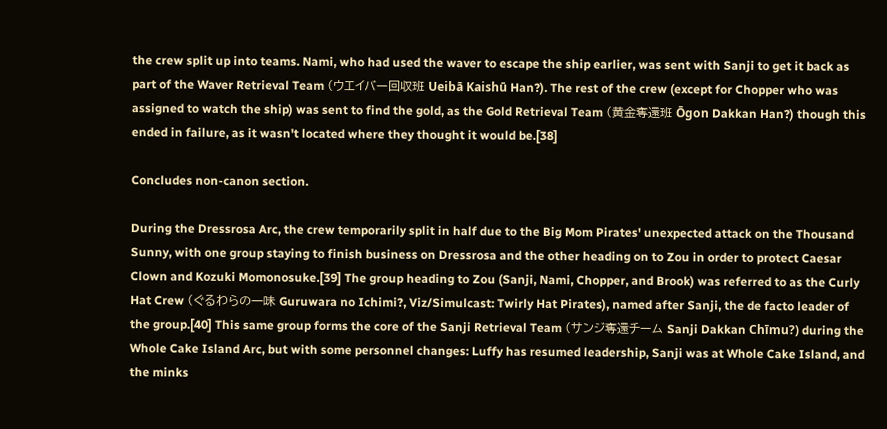the crew split up into teams. Nami, who had used the waver to escape the ship earlier, was sent with Sanji to get it back as part of the Waver Retrieval Team (ウエイバー回収班 Ueibā Kaishū Han?). The rest of the crew (except for Chopper who was assigned to watch the ship) was sent to find the gold, as the Gold Retrieval Team (黄金奪還班 Ōgon Dakkan Han?) though this ended in failure, as it wasn't located where they thought it would be.[38]

Concludes non-canon section.

During the Dressrosa Arc, the crew temporarily split in half due to the Big Mom Pirates' unexpected attack on the Thousand Sunny, with one group staying to finish business on Dressrosa and the other heading on to Zou in order to protect Caesar Clown and Kozuki Momonosuke.[39] The group heading to Zou (Sanji, Nami, Chopper, and Brook) was referred to as the Curly Hat Crew (ぐるわらの一味 Guruwara no Ichimi?, Viz/Simulcast: Twirly Hat Pirates), named after Sanji, the de facto leader of the group.[40] This same group forms the core of the Sanji Retrieval Team (サンジ奪還チーム Sanji Dakkan Chīmu?) during the Whole Cake Island Arc, but with some personnel changes: Luffy has resumed leadership, Sanji was at Whole Cake Island, and the minks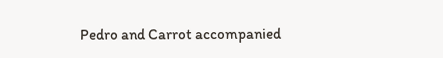Pedro and Carrot accompanied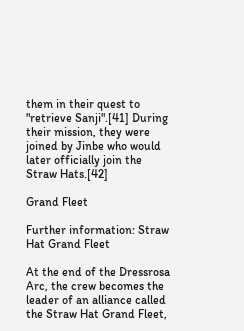them in their quest to "retrieve Sanji".[41] During their mission, they were joined by Jinbe who would later officially join the Straw Hats.[42]

Grand Fleet

Further information: Straw Hat Grand Fleet

At the end of the Dressrosa Arc, the crew becomes the leader of an alliance called the Straw Hat Grand Fleet,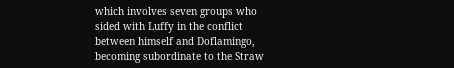which involves seven groups who sided with Luffy in the conflict between himself and Doflamingo, becoming subordinate to the Straw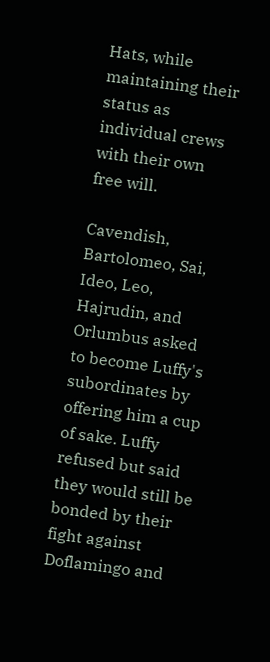Hats, while maintaining their status as individual crews with their own free will.

Cavendish, Bartolomeo, Sai, Ideo, Leo, Hajrudin, and Orlumbus asked to become Luffy's subordinates by offering him a cup of sake. Luffy refused but said they would still be bonded by their fight against Doflamingo and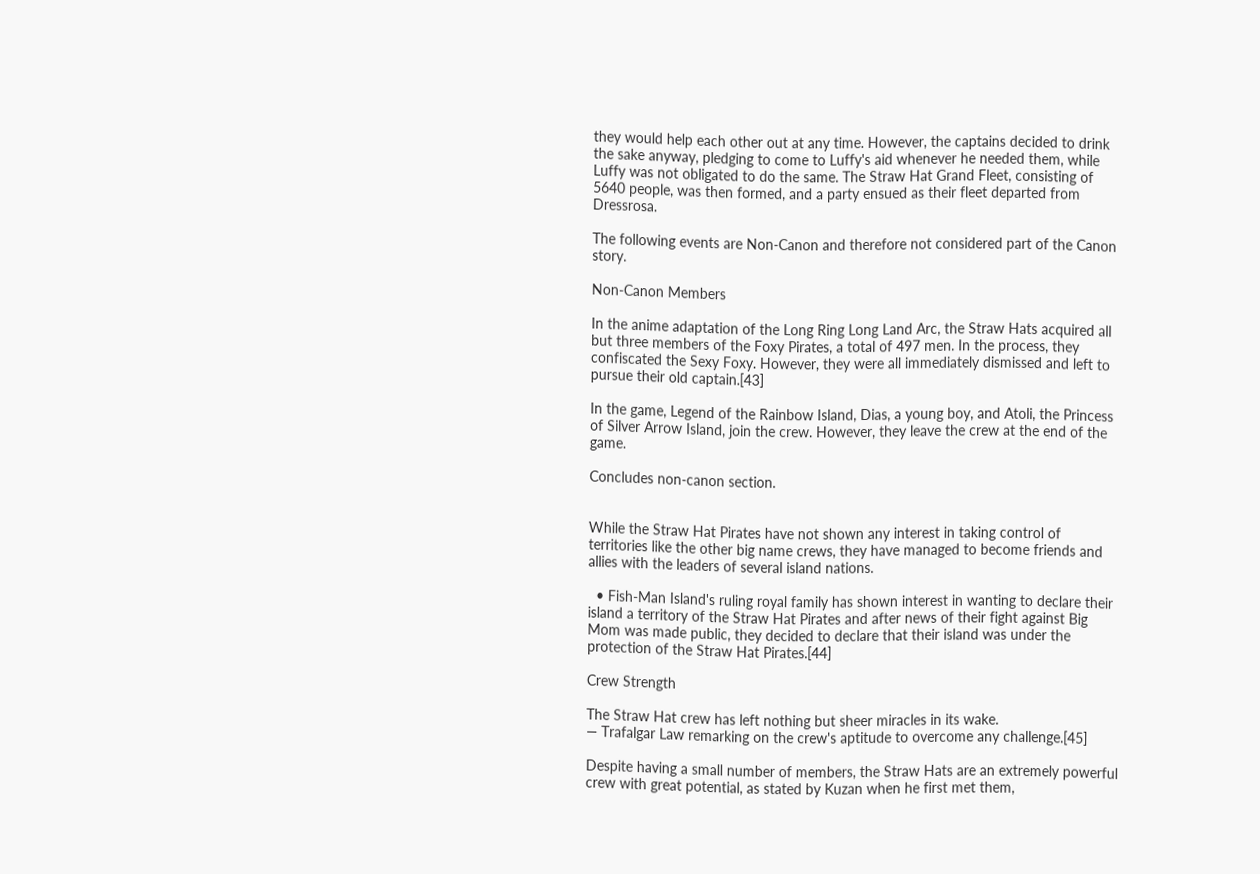they would help each other out at any time. However, the captains decided to drink the sake anyway, pledging to come to Luffy's aid whenever he needed them, while Luffy was not obligated to do the same. The Straw Hat Grand Fleet, consisting of 5640 people, was then formed, and a party ensued as their fleet departed from Dressrosa.

The following events are Non-Canon and therefore not considered part of the Canon story.

Non-Canon Members

In the anime adaptation of the Long Ring Long Land Arc, the Straw Hats acquired all but three members of the Foxy Pirates, a total of 497 men. In the process, they confiscated the Sexy Foxy. However, they were all immediately dismissed and left to pursue their old captain.[43]

In the game, Legend of the Rainbow Island, Dias, a young boy, and Atoli, the Princess of Silver Arrow Island, join the crew. However, they leave the crew at the end of the game.

Concludes non-canon section.


While the Straw Hat Pirates have not shown any interest in taking control of territories like the other big name crews, they have managed to become friends and allies with the leaders of several island nations.

  • Fish-Man Island's ruling royal family has shown interest in wanting to declare their island a territory of the Straw Hat Pirates and after news of their fight against Big Mom was made public, they decided to declare that their island was under the protection of the Straw Hat Pirates.[44]

Crew Strength

The Straw Hat crew has left nothing but sheer miracles in its wake.
— Trafalgar Law remarking on the crew's aptitude to overcome any challenge.[45]

Despite having a small number of members, the Straw Hats are an extremely powerful crew with great potential, as stated by Kuzan when he first met them,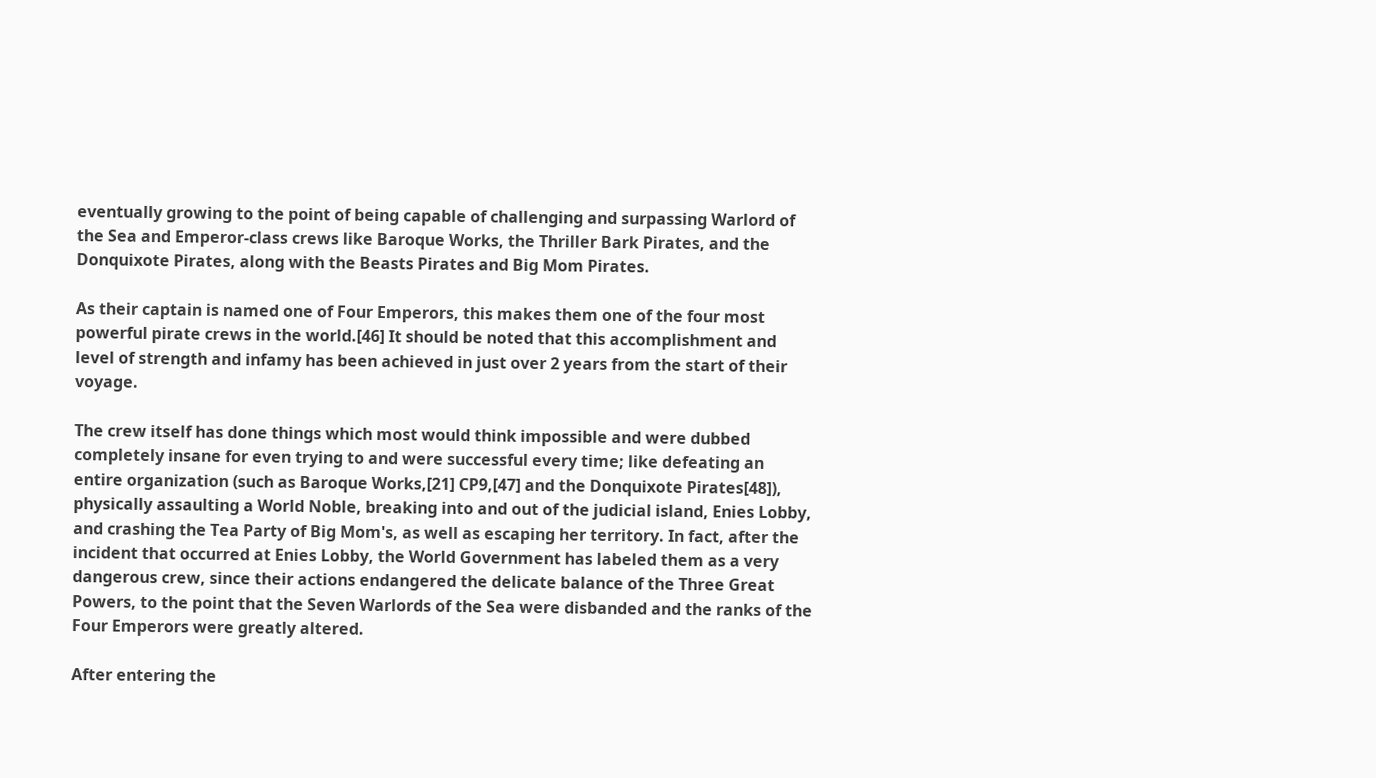eventually growing to the point of being capable of challenging and surpassing Warlord of the Sea and Emperor-class crews like Baroque Works, the Thriller Bark Pirates, and the Donquixote Pirates, along with the Beasts Pirates and Big Mom Pirates.

As their captain is named one of Four Emperors, this makes them one of the four most powerful pirate crews in the world.[46] It should be noted that this accomplishment and level of strength and infamy has been achieved in just over 2 years from the start of their voyage.

The crew itself has done things which most would think impossible and were dubbed completely insane for even trying to and were successful every time; like defeating an entire organization (such as Baroque Works,[21] CP9,[47] and the Donquixote Pirates[48]), physically assaulting a World Noble, breaking into and out of the judicial island, Enies Lobby, and crashing the Tea Party of Big Mom's, as well as escaping her territory. In fact, after the incident that occurred at Enies Lobby, the World Government has labeled them as a very dangerous crew, since their actions endangered the delicate balance of the Three Great Powers, to the point that the Seven Warlords of the Sea were disbanded and the ranks of the Four Emperors were greatly altered.

After entering the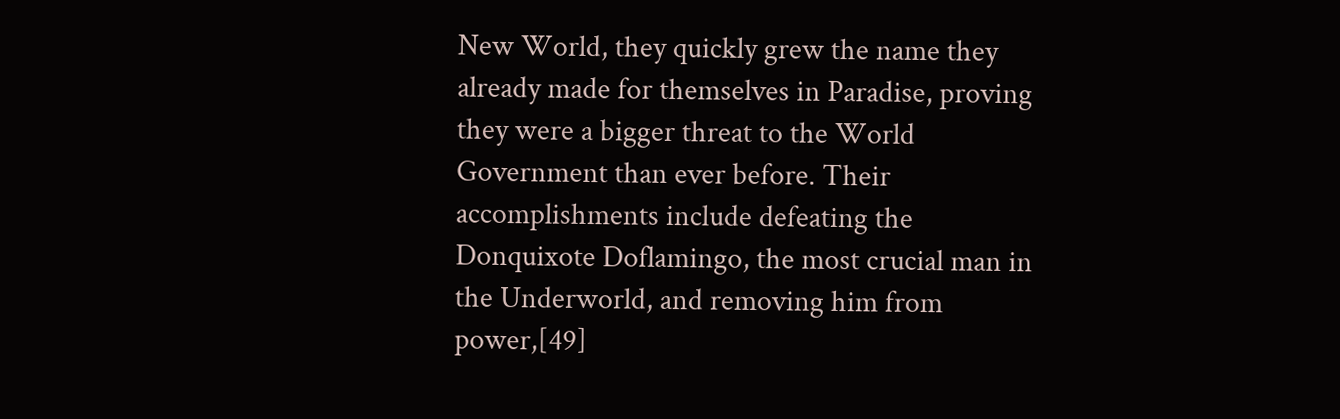New World, they quickly grew the name they already made for themselves in Paradise, proving they were a bigger threat to the World Government than ever before. Their accomplishments include defeating the Donquixote Doflamingo, the most crucial man in the Underworld, and removing him from power,[49]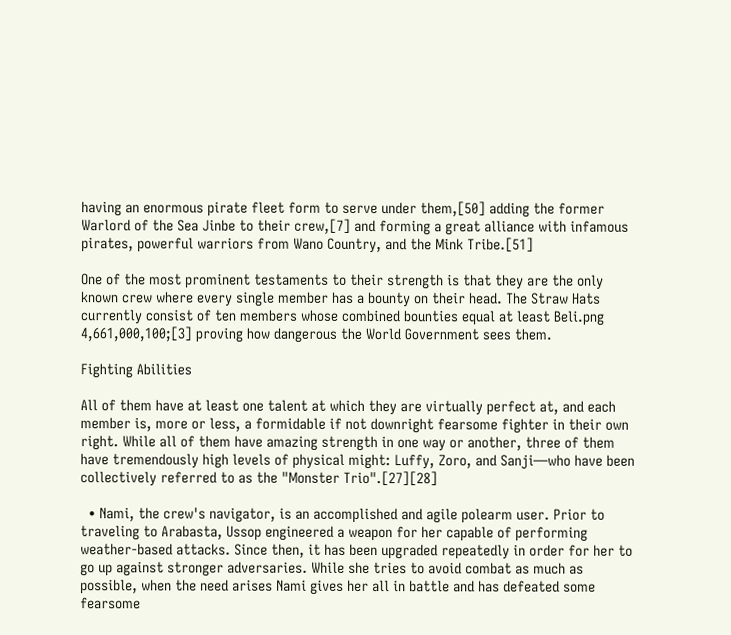having an enormous pirate fleet form to serve under them,[50] adding the former Warlord of the Sea Jinbe to their crew,[7] and forming a great alliance with infamous pirates, powerful warriors from Wano Country, and the Mink Tribe.[51]

One of the most prominent testaments to their strength is that they are the only known crew where every single member has a bounty on their head. The Straw Hats currently consist of ten members whose combined bounties equal at least Beli.png 4,661,000,100;[3] proving how dangerous the World Government sees them.

Fighting Abilities

All of them have at least one talent at which they are virtually perfect at, and each member is, more or less, a formidable if not downright fearsome fighter in their own right. While all of them have amazing strength in one way or another, three of them have tremendously high levels of physical might: Luffy, Zoro, and Sanji—who have been collectively referred to as the "Monster Trio".[27][28]

  • Nami, the crew's navigator, is an accomplished and agile polearm user. Prior to traveling to Arabasta, Ussop engineered a weapon for her capable of performing weather-based attacks. Since then, it has been upgraded repeatedly in order for her to go up against stronger adversaries. While she tries to avoid combat as much as possible, when the need arises Nami gives her all in battle and has defeated some fearsome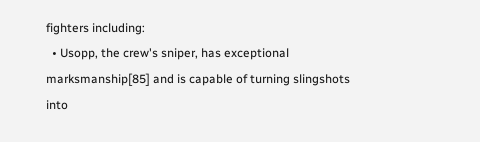fighters including:
  • Usopp, the crew's sniper, has exceptional marksmanship[85] and is capable of turning slingshots into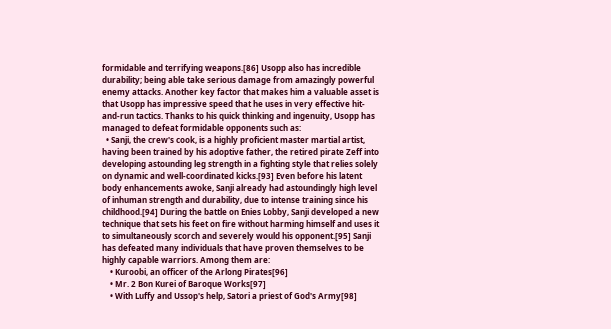formidable and terrifying weapons.[86] Usopp also has incredible durability; being able take serious damage from amazingly powerful enemy attacks. Another key factor that makes him a valuable asset is that Usopp has impressive speed that he uses in very effective hit-and-run tactics. Thanks to his quick thinking and ingenuity, Usopp has managed to defeat formidable opponents such as:
  • Sanji, the crew's cook, is a highly proficient master martial artist, having been trained by his adoptive father, the retired pirate Zeff into developing astounding leg strength in a fighting style that relies solely on dynamic and well-coordinated kicks.[93] Even before his latent body enhancements awoke, Sanji already had astoundingly high level of inhuman strength and durability, due to intense training since his childhood.[94] During the battle on Enies Lobby, Sanji developed a new technique that sets his feet on fire without harming himself and uses it to simultaneously scorch and severely would his opponent.[95] Sanji has defeated many individuals that have proven themselves to be highly capable warriors. Among them are:
    • Kuroobi, an officer of the Arlong Pirates[96]
    • Mr. 2 Bon Kurei of Baroque Works[97]
    • With Luffy and Ussop's help, Satori a priest of God's Army[98]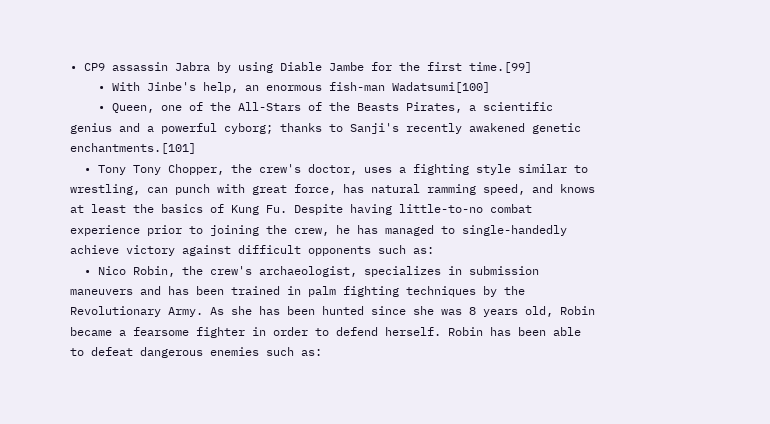• CP9 assassin Jabra by using Diable Jambe for the first time.[99]
    • With Jinbe's help, an enormous fish-man Wadatsumi[100]
    • Queen, one of the All-Stars of the Beasts Pirates, a scientific genius and a powerful cyborg; thanks to Sanji's recently awakened genetic enchantments.[101]
  • Tony Tony Chopper, the crew's doctor, uses a fighting style similar to wrestling, can punch with great force, has natural ramming speed, and knows at least the basics of Kung Fu. Despite having little-to-no combat experience prior to joining the crew, he has managed to single-handedly achieve victory against difficult opponents such as:
  • Nico Robin, the crew's archaeologist, specializes in submission maneuvers and has been trained in palm fighting techniques by the Revolutionary Army. As she has been hunted since she was 8 years old, Robin became a fearsome fighter in order to defend herself. Robin has been able to defeat dangerous enemies such as: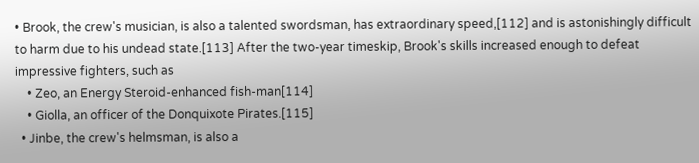• Brook, the crew's musician, is also a talented swordsman, has extraordinary speed,[112] and is astonishingly difficult to harm due to his undead state.[113] After the two-year timeskip, Brook's skills increased enough to defeat impressive fighters, such as
    • Zeo, an Energy Steroid-enhanced fish-man[114]
    • Giolla, an officer of the Donquixote Pirates.[115]
  • Jinbe, the crew's helmsman, is also a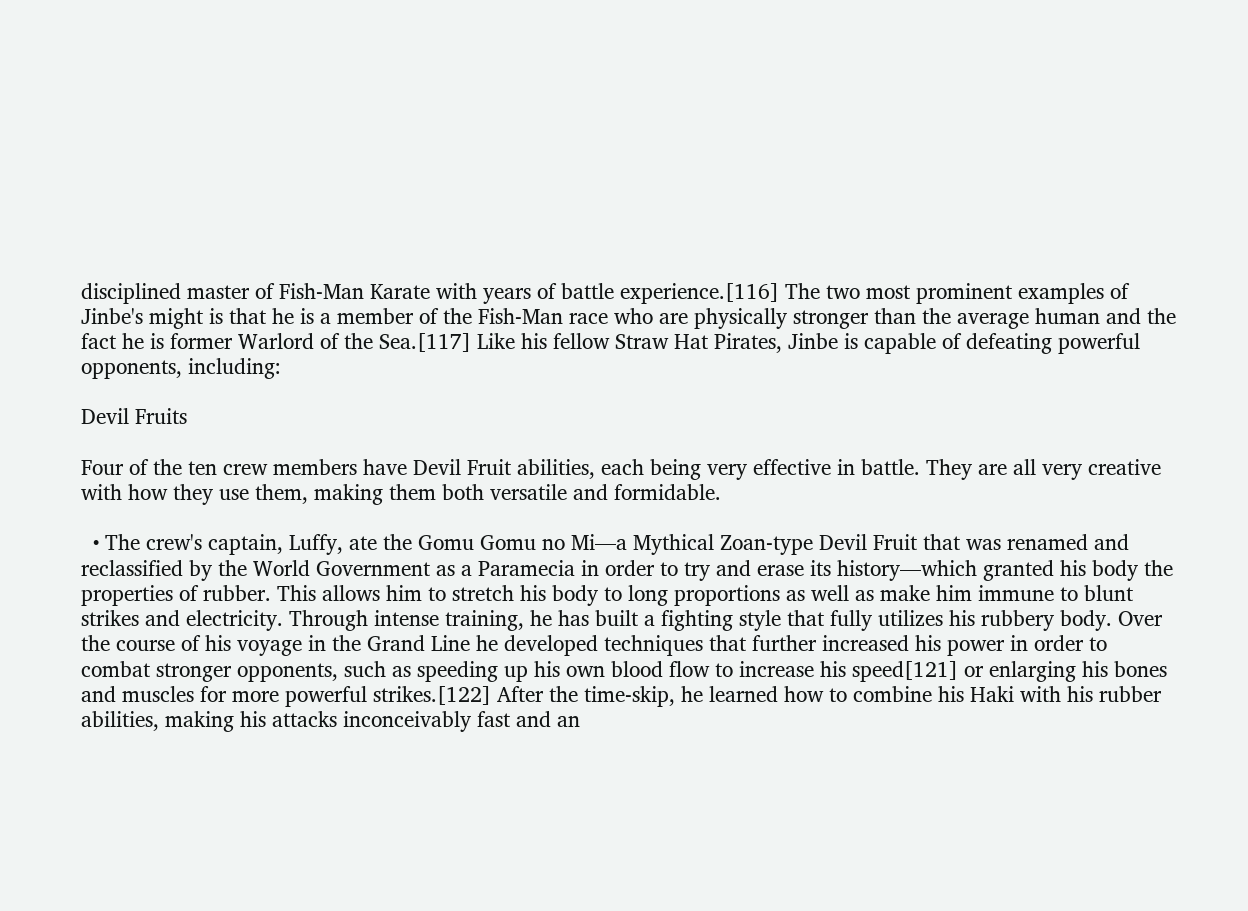disciplined master of Fish-Man Karate with years of battle experience.[116] The two most prominent examples of Jinbe's might is that he is a member of the Fish-Man race who are physically stronger than the average human and the fact he is former Warlord of the Sea.[117] Like his fellow Straw Hat Pirates, Jinbe is capable of defeating powerful opponents, including:

Devil Fruits

Four of the ten crew members have Devil Fruit abilities, each being very effective in battle. They are all very creative with how they use them, making them both versatile and formidable.

  • The crew's captain, Luffy, ate the Gomu Gomu no Mi—a Mythical Zoan-type Devil Fruit that was renamed and reclassified by the World Government as a Paramecia in order to try and erase its history—which granted his body the properties of rubber. This allows him to stretch his body to long proportions as well as make him immune to blunt strikes and electricity. Through intense training, he has built a fighting style that fully utilizes his rubbery body. Over the course of his voyage in the Grand Line he developed techniques that further increased his power in order to combat stronger opponents, such as speeding up his own blood flow to increase his speed[121] or enlarging his bones and muscles for more powerful strikes.[122] After the time-skip, he learned how to combine his Haki with his rubber abilities, making his attacks inconceivably fast and an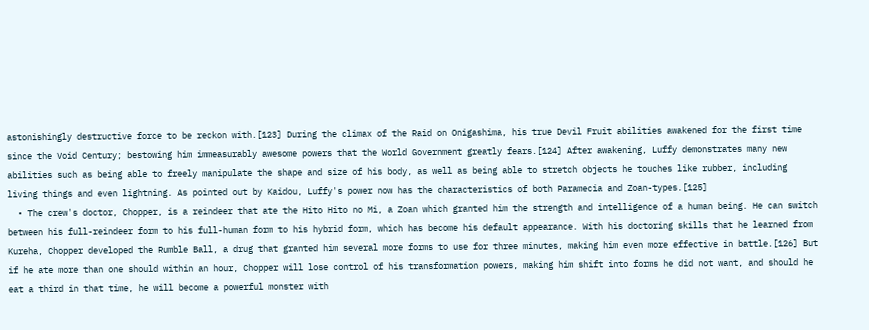astonishingly destructive force to be reckon with.[123] During the climax of the Raid on Onigashima, his true Devil Fruit abilities awakened for the first time since the Void Century; bestowing him immeasurably awesome powers that the World Government greatly fears.[124] After awakening, Luffy demonstrates many new abilities such as being able to freely manipulate the shape and size of his body, as well as being able to stretch objects he touches like rubber, including living things and even lightning. As pointed out by Kaidou, Luffy's power now has the characteristics of both Paramecia and Zoan-types.[125]
  • The crew's doctor, Chopper, is a reindeer that ate the Hito Hito no Mi, a Zoan which granted him the strength and intelligence of a human being. He can switch between his full-reindeer form to his full-human form to his hybrid form, which has become his default appearance. With his doctoring skills that he learned from Kureha, Chopper developed the Rumble Ball, a drug that granted him several more forms to use for three minutes, making him even more effective in battle.[126] But if he ate more than one should within an hour, Chopper will lose control of his transformation powers, making him shift into forms he did not want, and should he eat a third in that time, he will become a powerful monster with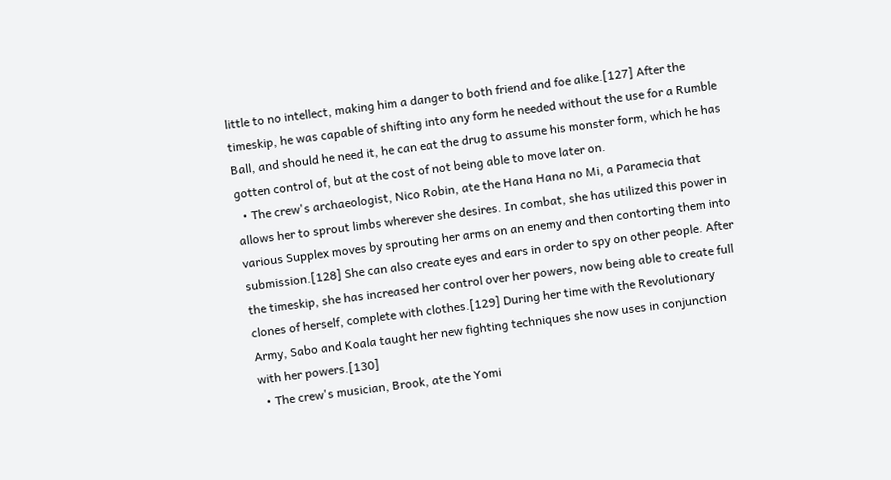little to no intellect, making him a danger to both friend and foe alike.[127] After the timeskip, he was capable of shifting into any form he needed without the use for a Rumble Ball, and should he need it, he can eat the drug to assume his monster form, which he has gotten control of, but at the cost of not being able to move later on.
  • The crew's archaeologist, Nico Robin, ate the Hana Hana no Mi, a Paramecia that allows her to sprout limbs wherever she desires. In combat, she has utilized this power in various Supplex moves by sprouting her arms on an enemy and then contorting them into submission.[128] She can also create eyes and ears in order to spy on other people. After the timeskip, she has increased her control over her powers, now being able to create full clones of herself, complete with clothes.[129] During her time with the Revolutionary Army, Sabo and Koala taught her new fighting techniques she now uses in conjunction with her powers.[130]
  • The crew's musician, Brook, ate the Yomi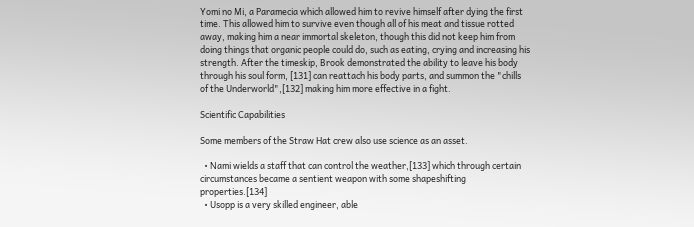Yomi no Mi, a Paramecia which allowed him to revive himself after dying the first time. This allowed him to survive even though all of his meat and tissue rotted away, making him a near immortal skeleton, though this did not keep him from doing things that organic people could do, such as eating, crying and increasing his strength. After the timeskip, Brook demonstrated the ability to leave his body through his soul form, [131] can reattach his body parts, and summon the "chills of the Underworld",[132] making him more effective in a fight.

Scientific Capabilities

Some members of the Straw Hat crew also use science as an asset.

  • Nami wields a staff that can control the weather,[133] which through certain circumstances became a sentient weapon with some shapeshifting properties.[134]
  • Usopp is a very skilled engineer, able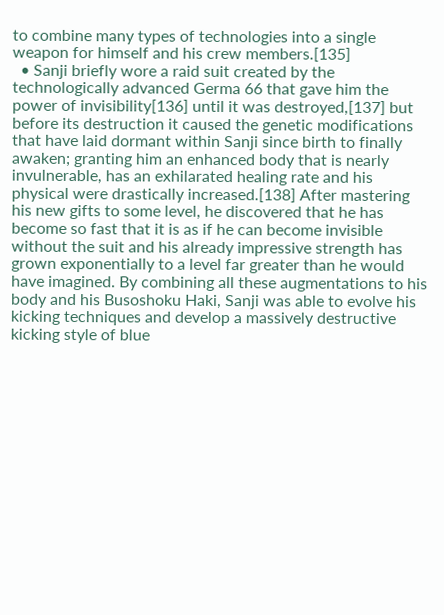to combine many types of technologies into a single weapon for himself and his crew members.[135]
  • Sanji briefly wore a raid suit created by the technologically advanced Germa 66 that gave him the power of invisibility[136] until it was destroyed,[137] but before its destruction it caused the genetic modifications that have laid dormant within Sanji since birth to finally awaken; granting him an enhanced body that is nearly invulnerable, has an exhilarated healing rate and his physical were drastically increased.[138] After mastering his new gifts to some level, he discovered that he has become so fast that it is as if he can become invisible without the suit and his already impressive strength has grown exponentially to a level far greater than he would have imagined. By combining all these augmentations to his body and his Busoshoku Haki, Sanji was able to evolve his kicking techniques and develop a massively destructive kicking style of blue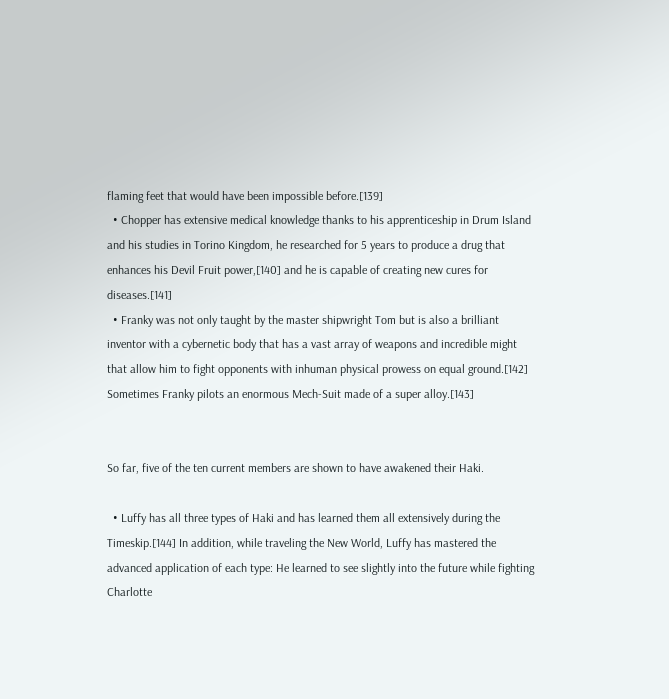flaming feet that would have been impossible before.[139]
  • Chopper has extensive medical knowledge thanks to his apprenticeship in Drum Island and his studies in Torino Kingdom, he researched for 5 years to produce a drug that enhances his Devil Fruit power,[140] and he is capable of creating new cures for diseases.[141]
  • Franky was not only taught by the master shipwright Tom but is also a brilliant inventor with a cybernetic body that has a vast array of weapons and incredible might that allow him to fight opponents with inhuman physical prowess on equal ground.[142] Sometimes Franky pilots an enormous Mech-Suit made of a super alloy.[143]


So far, five of the ten current members are shown to have awakened their Haki.

  • Luffy has all three types of Haki and has learned them all extensively during the Timeskip.[144] In addition, while traveling the New World, Luffy has mastered the advanced application of each type: He learned to see slightly into the future while fighting Charlotte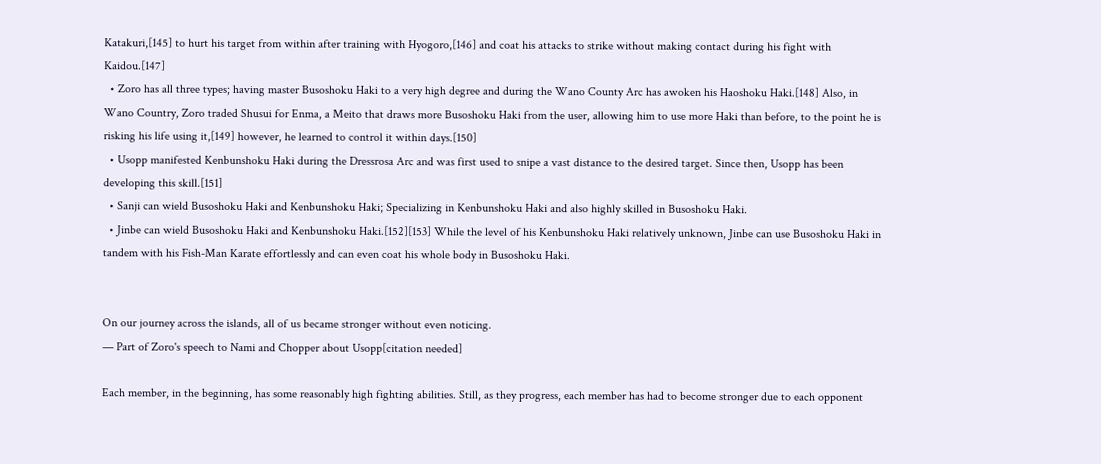Katakuri,[145] to hurt his target from within after training with Hyogoro,[146] and coat his attacks to strike without making contact during his fight with Kaidou.[147]
  • Zoro has all three types; having master Busoshoku Haki to a very high degree and during the Wano County Arc has awoken his Haoshoku Haki.[148] Also, in Wano Country, Zoro traded Shusui for Enma, a Meito that draws more Busoshoku Haki from the user, allowing him to use more Haki than before, to the point he is risking his life using it,[149] however, he learned to control it within days.[150]
  • Usopp manifested Kenbunshoku Haki during the Dressrosa Arc and was first used to snipe a vast distance to the desired target. Since then, Usopp has been developing this skill.[151]
  • Sanji can wield Busoshoku Haki and Kenbunshoku Haki; Specializing in Kenbunshoku Haki and also highly skilled in Busoshoku Haki.
  • Jinbe can wield Busoshoku Haki and Kenbunshoku Haki.[152][153] While the level of his Kenbunshoku Haki relatively unknown, Jinbe can use Busoshoku Haki in tandem with his Fish-Man Karate effortlessly and can even coat his whole body in Busoshoku Haki.


On our journey across the islands, all of us became stronger without even noticing.
— Part of Zoro's speech to Nami and Chopper about Usopp[citation needed]

Each member, in the beginning, has some reasonably high fighting abilities. Still, as they progress, each member has had to become stronger due to each opponent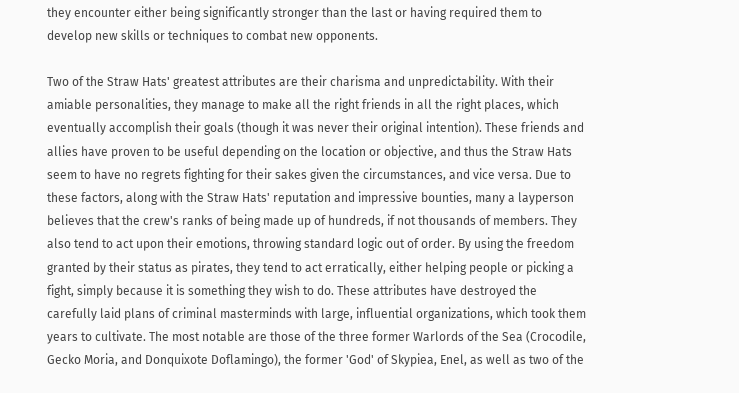they encounter either being significantly stronger than the last or having required them to develop new skills or techniques to combat new opponents.

Two of the Straw Hats' greatest attributes are their charisma and unpredictability. With their amiable personalities, they manage to make all the right friends in all the right places, which eventually accomplish their goals (though it was never their original intention). These friends and allies have proven to be useful depending on the location or objective, and thus the Straw Hats seem to have no regrets fighting for their sakes given the circumstances, and vice versa. Due to these factors, along with the Straw Hats' reputation and impressive bounties, many a layperson believes that the crew's ranks of being made up of hundreds, if not thousands of members. They also tend to act upon their emotions, throwing standard logic out of order. By using the freedom granted by their status as pirates, they tend to act erratically, either helping people or picking a fight, simply because it is something they wish to do. These attributes have destroyed the carefully laid plans of criminal masterminds with large, influential organizations, which took them years to cultivate. The most notable are those of the three former Warlords of the Sea (Crocodile, Gecko Moria, and Donquixote Doflamingo), the former 'God' of Skypiea, Enel, as well as two of the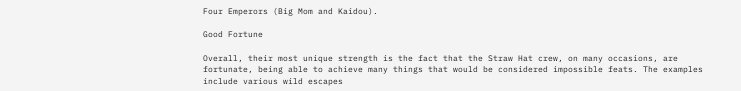Four Emperors (Big Mom and Kaidou).

Good Fortune

Overall, their most unique strength is the fact that the Straw Hat crew, on many occasions, are fortunate, being able to achieve many things that would be considered impossible feats. The examples include various wild escapes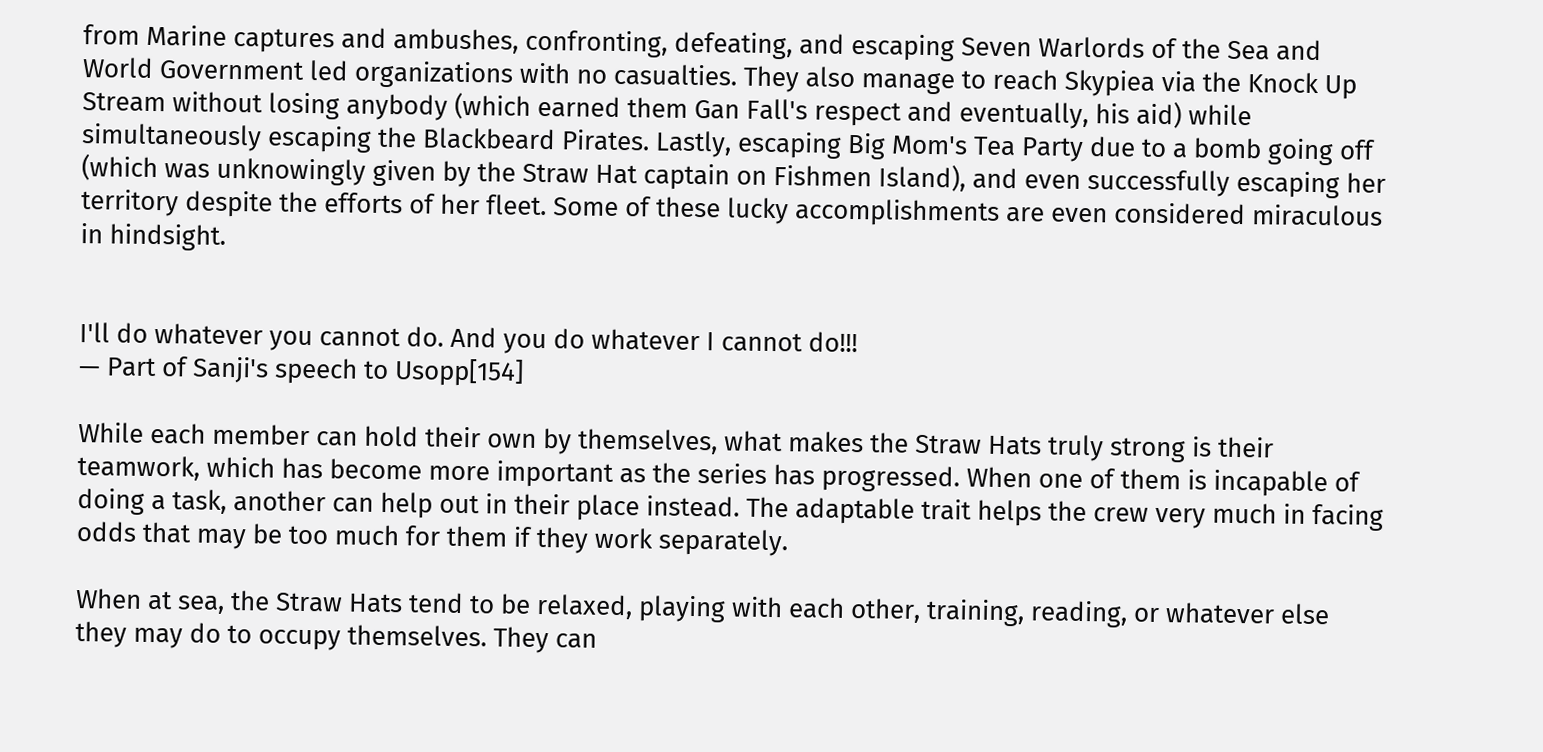from Marine captures and ambushes, confronting, defeating, and escaping Seven Warlords of the Sea and World Government led organizations with no casualties. They also manage to reach Skypiea via the Knock Up Stream without losing anybody (which earned them Gan Fall's respect and eventually, his aid) while simultaneously escaping the Blackbeard Pirates. Lastly, escaping Big Mom's Tea Party due to a bomb going off (which was unknowingly given by the Straw Hat captain on Fishmen Island), and even successfully escaping her territory despite the efforts of her fleet. Some of these lucky accomplishments are even considered miraculous in hindsight.


I'll do whatever you cannot do. And you do whatever I cannot do!!!
— Part of Sanji's speech to Usopp[154]

While each member can hold their own by themselves, what makes the Straw Hats truly strong is their teamwork, which has become more important as the series has progressed. When one of them is incapable of doing a task, another can help out in their place instead. The adaptable trait helps the crew very much in facing odds that may be too much for them if they work separately.

When at sea, the Straw Hats tend to be relaxed, playing with each other, training, reading, or whatever else they may do to occupy themselves. They can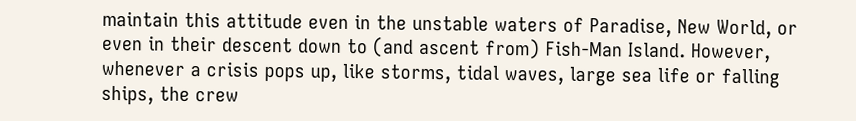maintain this attitude even in the unstable waters of Paradise, New World, or even in their descent down to (and ascent from) Fish-Man Island. However, whenever a crisis pops up, like storms, tidal waves, large sea life or falling ships, the crew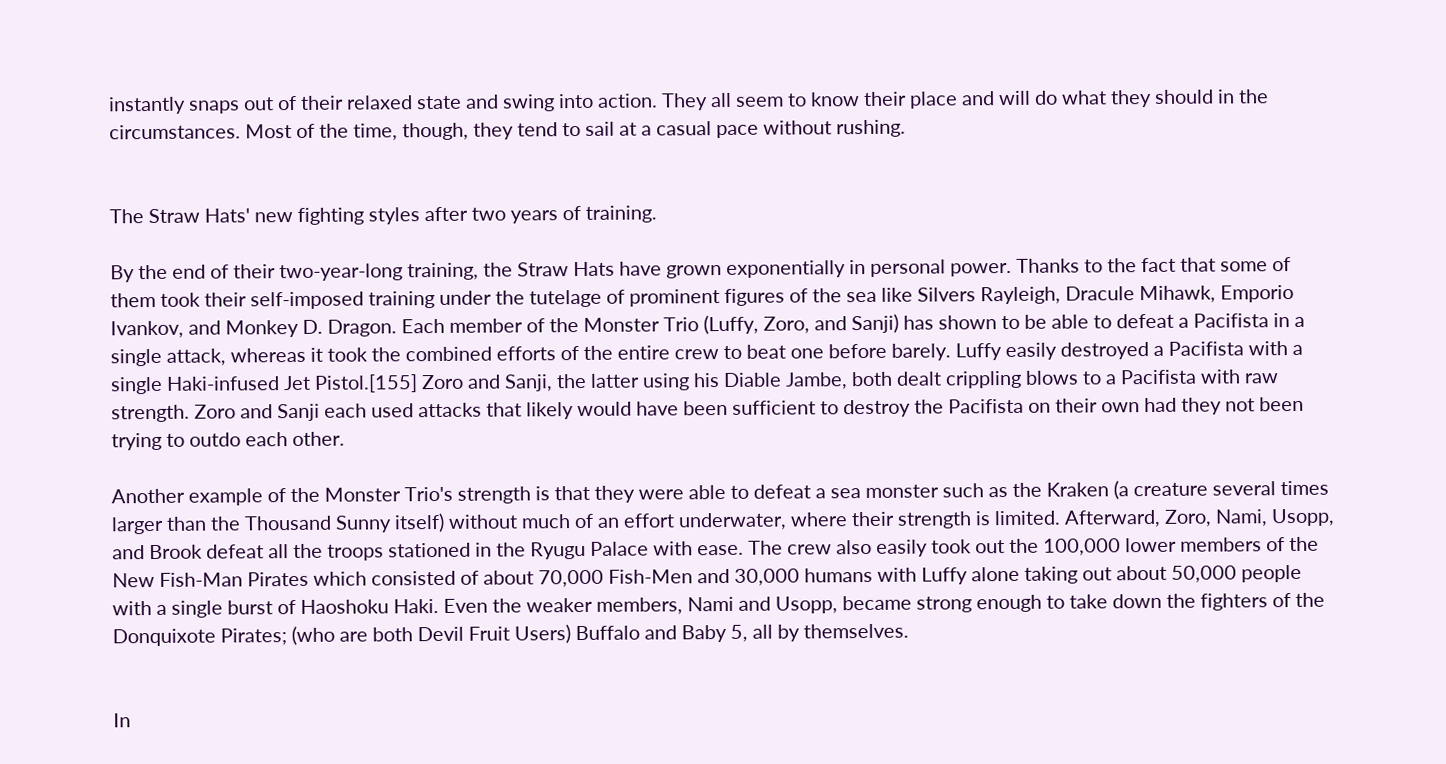instantly snaps out of their relaxed state and swing into action. They all seem to know their place and will do what they should in the circumstances. Most of the time, though, they tend to sail at a casual pace without rushing.


The Straw Hats' new fighting styles after two years of training.

By the end of their two-year-long training, the Straw Hats have grown exponentially in personal power. Thanks to the fact that some of them took their self-imposed training under the tutelage of prominent figures of the sea like Silvers Rayleigh, Dracule Mihawk, Emporio Ivankov, and Monkey D. Dragon. Each member of the Monster Trio (Luffy, Zoro, and Sanji) has shown to be able to defeat a Pacifista in a single attack, whereas it took the combined efforts of the entire crew to beat one before barely. Luffy easily destroyed a Pacifista with a single Haki-infused Jet Pistol.[155] Zoro and Sanji, the latter using his Diable Jambe, both dealt crippling blows to a Pacifista with raw strength. Zoro and Sanji each used attacks that likely would have been sufficient to destroy the Pacifista on their own had they not been trying to outdo each other.

Another example of the Monster Trio's strength is that they were able to defeat a sea monster such as the Kraken (a creature several times larger than the Thousand Sunny itself) without much of an effort underwater, where their strength is limited. Afterward, Zoro, Nami, Usopp, and Brook defeat all the troops stationed in the Ryugu Palace with ease. The crew also easily took out the 100,000 lower members of the New Fish-Man Pirates which consisted of about 70,000 Fish-Men and 30,000 humans with Luffy alone taking out about 50,000 people with a single burst of Haoshoku Haki. Even the weaker members, Nami and Usopp, became strong enough to take down the fighters of the Donquixote Pirates; (who are both Devil Fruit Users) Buffalo and Baby 5, all by themselves.


In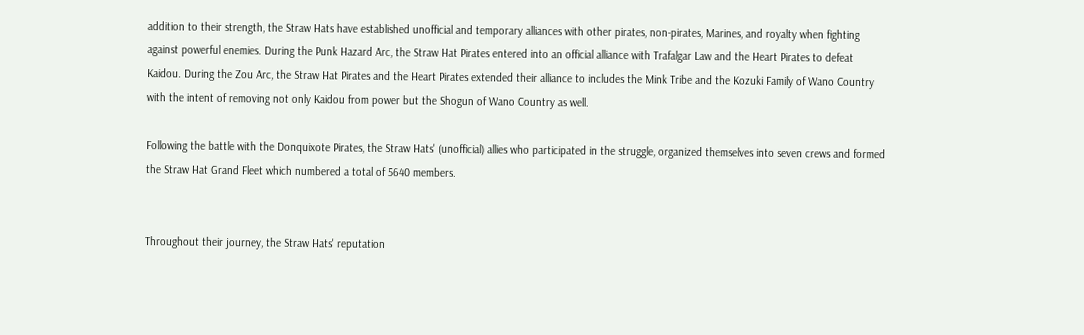addition to their strength, the Straw Hats have established unofficial and temporary alliances with other pirates, non-pirates, Marines, and royalty when fighting against powerful enemies. During the Punk Hazard Arc, the Straw Hat Pirates entered into an official alliance with Trafalgar Law and the Heart Pirates to defeat Kaidou. During the Zou Arc, the Straw Hat Pirates and the Heart Pirates extended their alliance to includes the Mink Tribe and the Kozuki Family of Wano Country with the intent of removing not only Kaidou from power but the Shogun of Wano Country as well.

Following the battle with the Donquixote Pirates, the Straw Hats' (unofficial) allies who participated in the struggle, organized themselves into seven crews and formed the Straw Hat Grand Fleet which numbered a total of 5640 members.


Throughout their journey, the Straw Hats' reputation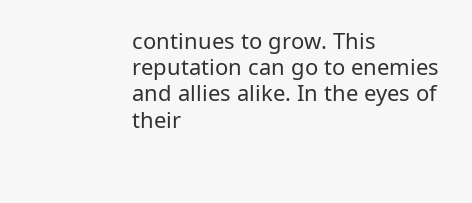continues to grow. This reputation can go to enemies and allies alike. In the eyes of their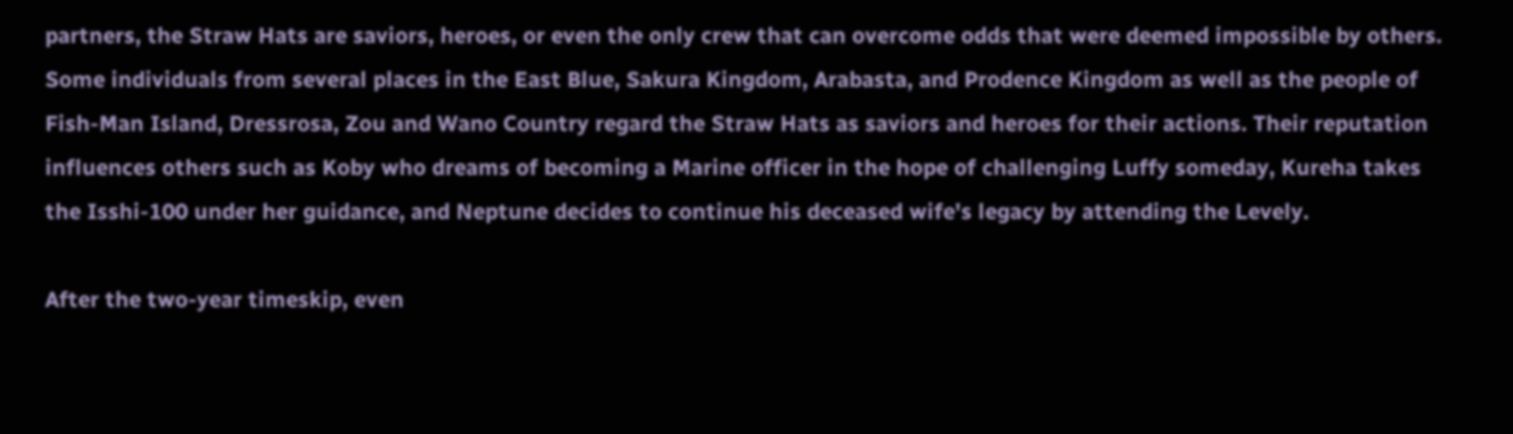partners, the Straw Hats are saviors, heroes, or even the only crew that can overcome odds that were deemed impossible by others. Some individuals from several places in the East Blue, Sakura Kingdom, Arabasta, and Prodence Kingdom as well as the people of Fish-Man Island, Dressrosa, Zou and Wano Country regard the Straw Hats as saviors and heroes for their actions. Their reputation influences others such as Koby who dreams of becoming a Marine officer in the hope of challenging Luffy someday, Kureha takes the Isshi-100 under her guidance, and Neptune decides to continue his deceased wife's legacy by attending the Levely.

After the two-year timeskip, even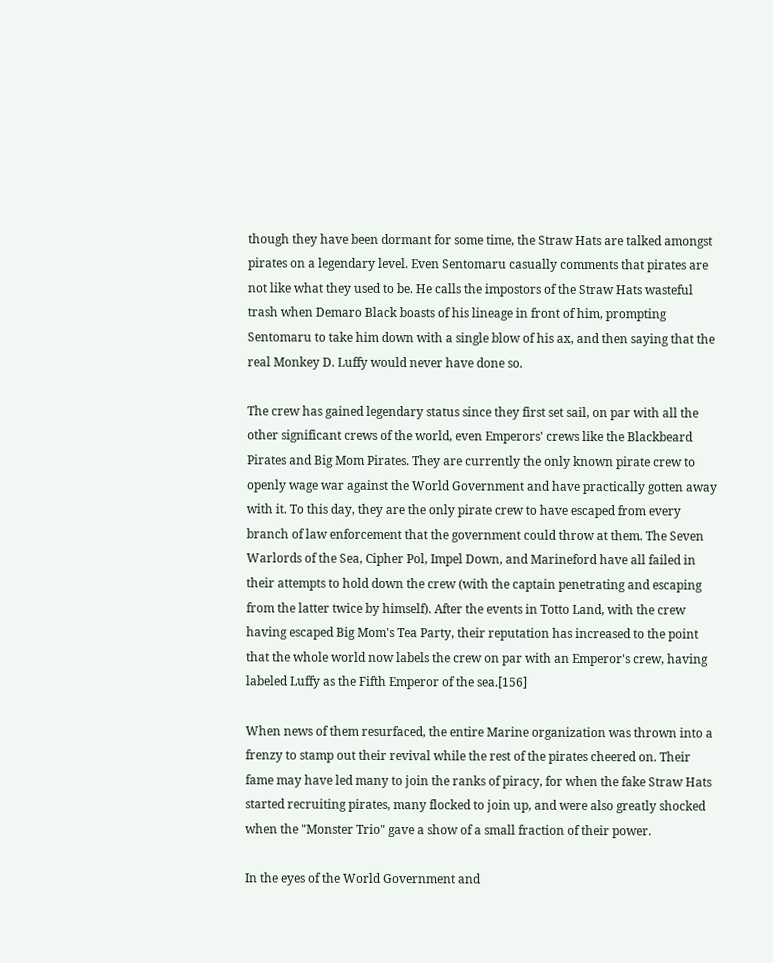though they have been dormant for some time, the Straw Hats are talked amongst pirates on a legendary level. Even Sentomaru casually comments that pirates are not like what they used to be. He calls the impostors of the Straw Hats wasteful trash when Demaro Black boasts of his lineage in front of him, prompting Sentomaru to take him down with a single blow of his ax, and then saying that the real Monkey D. Luffy would never have done so.

The crew has gained legendary status since they first set sail, on par with all the other significant crews of the world, even Emperors' crews like the Blackbeard Pirates and Big Mom Pirates. They are currently the only known pirate crew to openly wage war against the World Government and have practically gotten away with it. To this day, they are the only pirate crew to have escaped from every branch of law enforcement that the government could throw at them. The Seven Warlords of the Sea, Cipher Pol, Impel Down, and Marineford have all failed in their attempts to hold down the crew (with the captain penetrating and escaping from the latter twice by himself). After the events in Totto Land, with the crew having escaped Big Mom's Tea Party, their reputation has increased to the point that the whole world now labels the crew on par with an Emperor's crew, having labeled Luffy as the Fifth Emperor of the sea.[156]

When news of them resurfaced, the entire Marine organization was thrown into a frenzy to stamp out their revival while the rest of the pirates cheered on. Their fame may have led many to join the ranks of piracy, for when the fake Straw Hats started recruiting pirates, many flocked to join up, and were also greatly shocked when the "Monster Trio" gave a show of a small fraction of their power.

In the eyes of the World Government and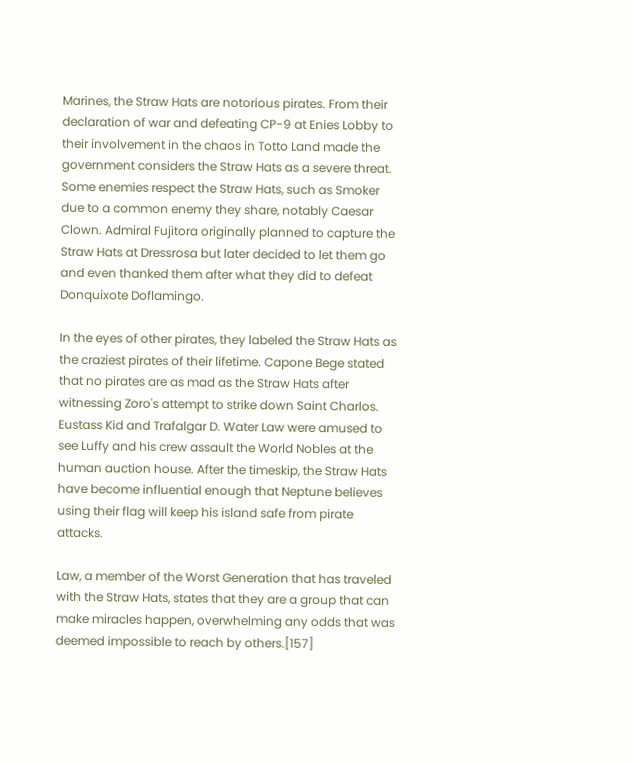Marines, the Straw Hats are notorious pirates. From their declaration of war and defeating CP-9 at Enies Lobby to their involvement in the chaos in Totto Land made the government considers the Straw Hats as a severe threat. Some enemies respect the Straw Hats, such as Smoker due to a common enemy they share, notably Caesar Clown. Admiral Fujitora originally planned to capture the Straw Hats at Dressrosa but later decided to let them go and even thanked them after what they did to defeat Donquixote Doflamingo.

In the eyes of other pirates, they labeled the Straw Hats as the craziest pirates of their lifetime. Capone Bege stated that no pirates are as mad as the Straw Hats after witnessing Zoro's attempt to strike down Saint Charlos. Eustass Kid and Trafalgar D. Water Law were amused to see Luffy and his crew assault the World Nobles at the human auction house. After the timeskip, the Straw Hats have become influential enough that Neptune believes using their flag will keep his island safe from pirate attacks.

Law, a member of the Worst Generation that has traveled with the Straw Hats, states that they are a group that can make miracles happen, overwhelming any odds that was deemed impossible to reach by others.[157]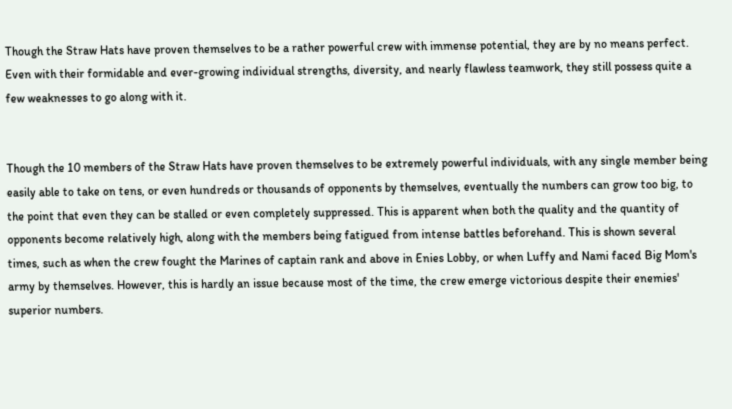Though the Straw Hats have proven themselves to be a rather powerful crew with immense potential, they are by no means perfect. Even with their formidable and ever-growing individual strengths, diversity, and nearly flawless teamwork, they still possess quite a few weaknesses to go along with it.


Though the 10 members of the Straw Hats have proven themselves to be extremely powerful individuals, with any single member being easily able to take on tens, or even hundreds or thousands of opponents by themselves, eventually the numbers can grow too big, to the point that even they can be stalled or even completely suppressed. This is apparent when both the quality and the quantity of opponents become relatively high, along with the members being fatigued from intense battles beforehand. This is shown several times, such as when the crew fought the Marines of captain rank and above in Enies Lobby, or when Luffy and Nami faced Big Mom's army by themselves. However, this is hardly an issue because most of the time, the crew emerge victorious despite their enemies' superior numbers.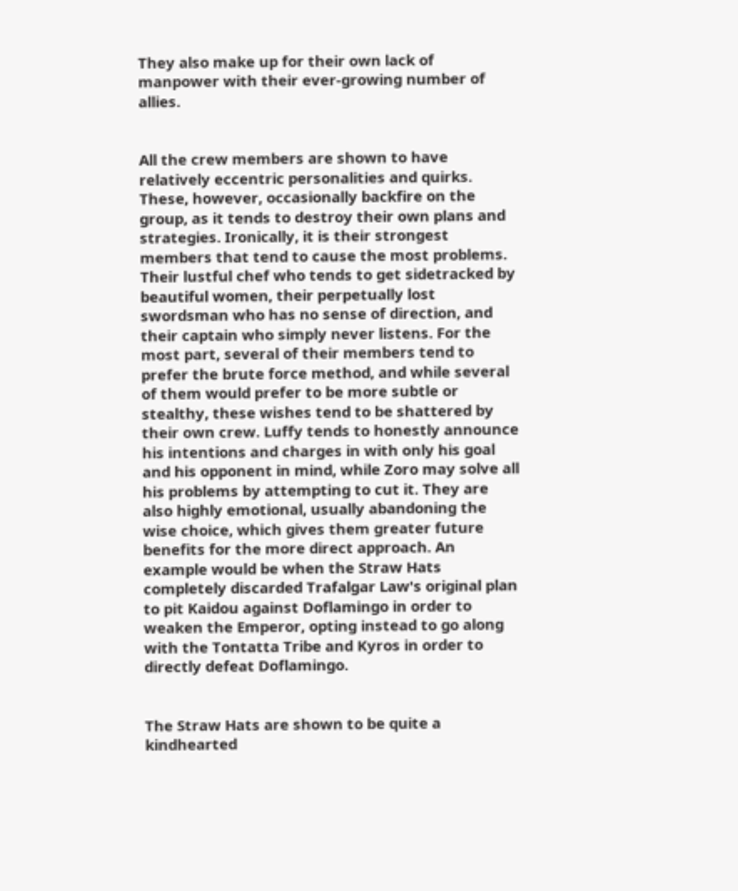They also make up for their own lack of manpower with their ever-growing number of allies.


All the crew members are shown to have relatively eccentric personalities and quirks. These, however, occasionally backfire on the group, as it tends to destroy their own plans and strategies. Ironically, it is their strongest members that tend to cause the most problems. Their lustful chef who tends to get sidetracked by beautiful women, their perpetually lost swordsman who has no sense of direction, and their captain who simply never listens. For the most part, several of their members tend to prefer the brute force method, and while several of them would prefer to be more subtle or stealthy, these wishes tend to be shattered by their own crew. Luffy tends to honestly announce his intentions and charges in with only his goal and his opponent in mind, while Zoro may solve all his problems by attempting to cut it. They are also highly emotional, usually abandoning the wise choice, which gives them greater future benefits for the more direct approach. An example would be when the Straw Hats completely discarded Trafalgar Law's original plan to pit Kaidou against Doflamingo in order to weaken the Emperor, opting instead to go along with the Tontatta Tribe and Kyros in order to directly defeat Doflamingo.


The Straw Hats are shown to be quite a kindhearted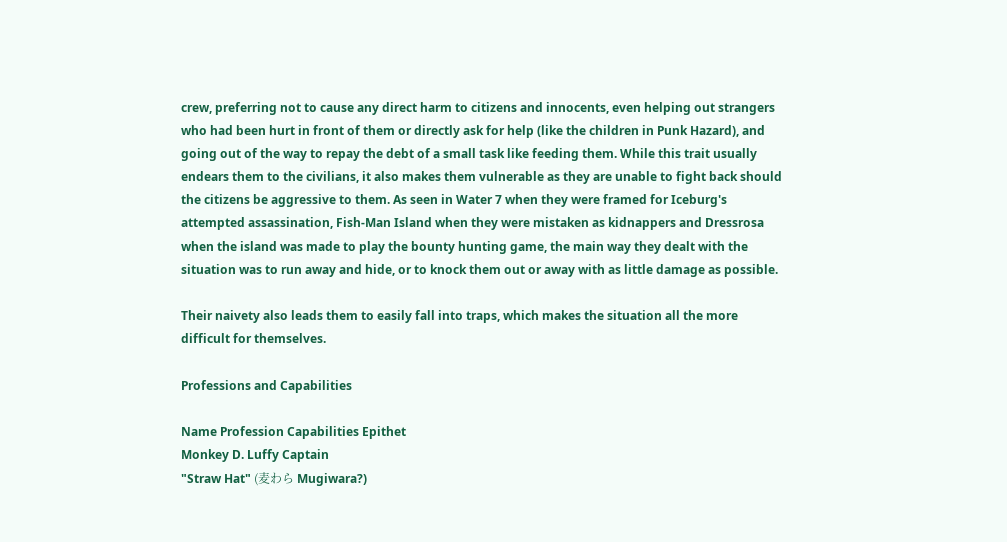crew, preferring not to cause any direct harm to citizens and innocents, even helping out strangers who had been hurt in front of them or directly ask for help (like the children in Punk Hazard), and going out of the way to repay the debt of a small task like feeding them. While this trait usually endears them to the civilians, it also makes them vulnerable as they are unable to fight back should the citizens be aggressive to them. As seen in Water 7 when they were framed for Iceburg's attempted assassination, Fish-Man Island when they were mistaken as kidnappers and Dressrosa when the island was made to play the bounty hunting game, the main way they dealt with the situation was to run away and hide, or to knock them out or away with as little damage as possible.

Their naivety also leads them to easily fall into traps, which makes the situation all the more difficult for themselves.

Professions and Capabilities

Name Profession Capabilities Epithet
Monkey D. Luffy Captain
"Straw Hat" (麦わら Mugiwara?)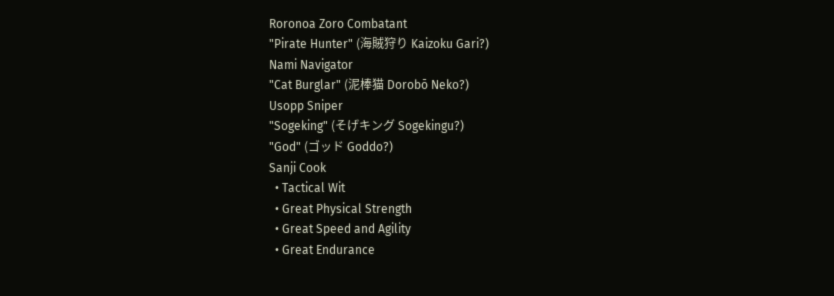Roronoa Zoro Combatant
"Pirate Hunter" (海賊狩り Kaizoku Gari?)
Nami Navigator
"Cat Burglar" (泥棒猫 Dorobō Neko?)
Usopp Sniper
"Sogeking" (そげキング Sogekingu?)
"God" (ゴッド Goddo?)
Sanji Cook
  • Tactical Wit
  • Great Physical Strength
  • Great Speed and Agility
  • Great Endurance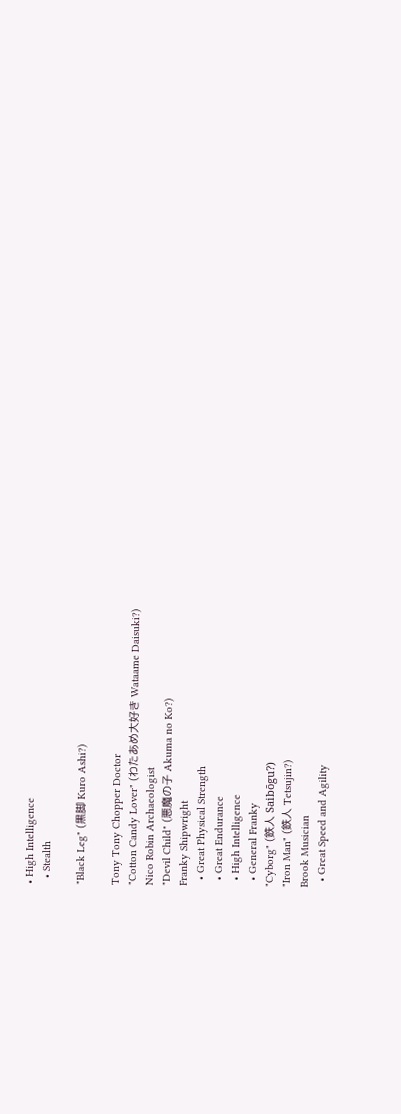• High Intelligence
  • Stealth

"Black Leg" (黒脚 Kuro Ashi?)

Tony Tony Chopper Doctor
"Cotton Candy Lover" (わたあめ大好き Wataame Daisuki?)
Nico Robin Archaeologist
"Devil Child" (悪魔の子 Akuma no Ko?)
Franky Shipwright
  • Great Physical Strength
  • Great Endurance
  • High Intelligence
  • General Franky
"Cyborg" (鉄人 Saibōgu?)
"Iron Man" (鉄人 Tetsujin?)
Brook Musician
  • Great Speed and Agility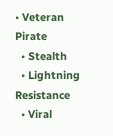• Veteran Pirate
  • Stealth
  • Lightning Resistance
  • Viral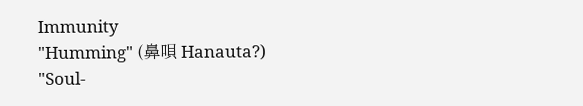Immunity
"Humming" (鼻唄 Hanauta?)
"Soul-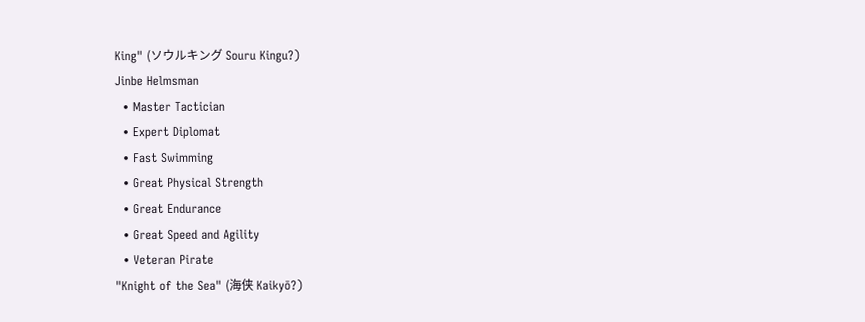King" (ソウルキング Souru Kingu?)
Jinbe Helmsman
  • Master Tactician
  • Expert Diplomat
  • Fast Swimming
  • Great Physical Strength
  • Great Endurance
  • Great Speed and Agility
  • Veteran Pirate
"Knight of the Sea" (海侠 Kaikyō?)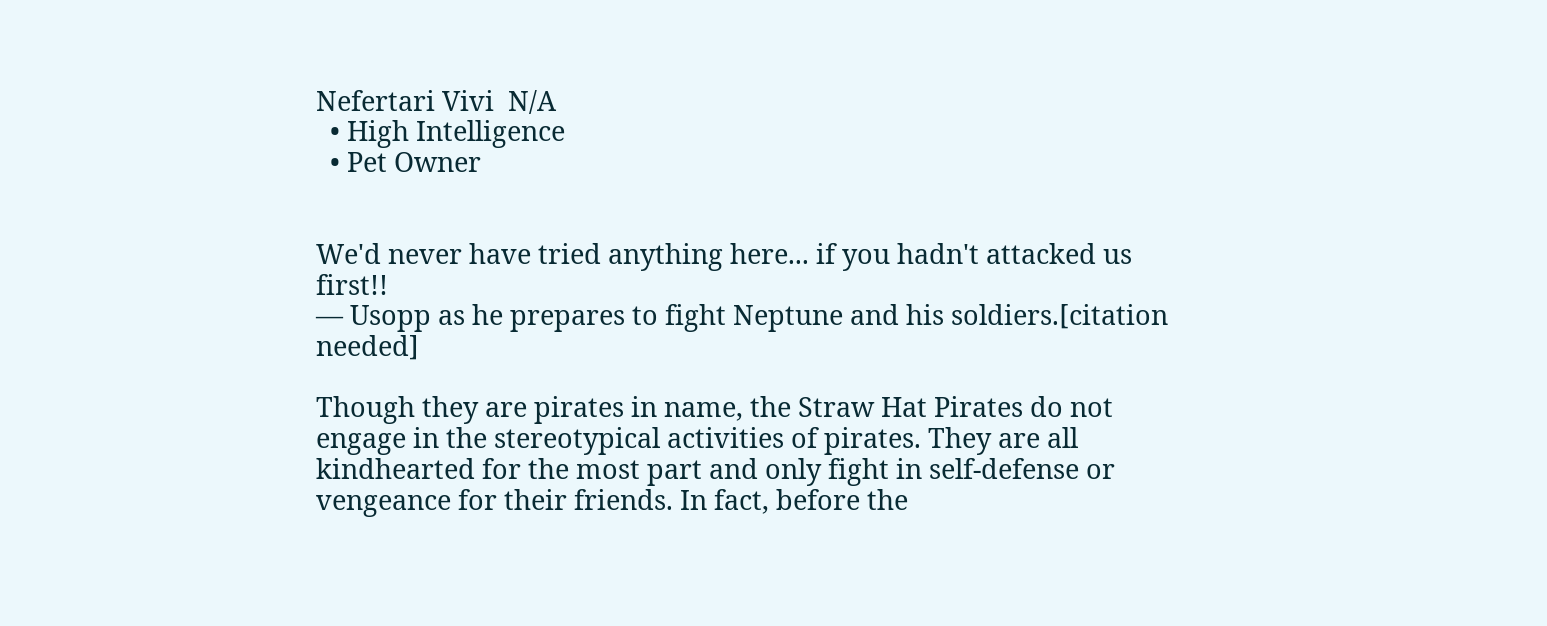Nefertari Vivi  N/A
  • High Intelligence
  • Pet Owner


We'd never have tried anything here... if you hadn't attacked us first!!
— Usopp as he prepares to fight Neptune and his soldiers.[citation needed]

Though they are pirates in name, the Straw Hat Pirates do not engage in the stereotypical activities of pirates. They are all kindhearted for the most part and only fight in self-defense or vengeance for their friends. In fact, before the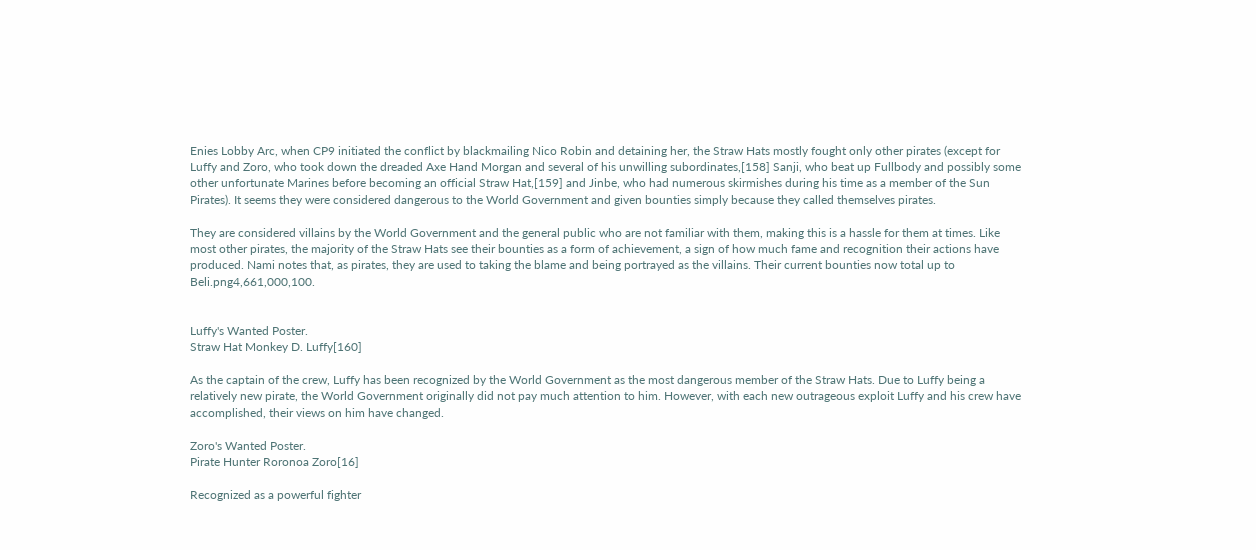Enies Lobby Arc, when CP9 initiated the conflict by blackmailing Nico Robin and detaining her, the Straw Hats mostly fought only other pirates (except for Luffy and Zoro, who took down the dreaded Axe Hand Morgan and several of his unwilling subordinates,[158] Sanji, who beat up Fullbody and possibly some other unfortunate Marines before becoming an official Straw Hat,[159] and Jinbe, who had numerous skirmishes during his time as a member of the Sun Pirates). It seems they were considered dangerous to the World Government and given bounties simply because they called themselves pirates.

They are considered villains by the World Government and the general public who are not familiar with them, making this is a hassle for them at times. Like most other pirates, the majority of the Straw Hats see their bounties as a form of achievement, a sign of how much fame and recognition their actions have produced. Nami notes that, as pirates, they are used to taking the blame and being portrayed as the villains. Their current bounties now total up to Beli.png4,661,000,100.


Luffy's Wanted Poster.
Straw Hat Monkey D. Luffy[160]

As the captain of the crew, Luffy has been recognized by the World Government as the most dangerous member of the Straw Hats. Due to Luffy being a relatively new pirate, the World Government originally did not pay much attention to him. However, with each new outrageous exploit Luffy and his crew have accomplished, their views on him have changed.

Zoro's Wanted Poster.
Pirate Hunter Roronoa Zoro[16]

Recognized as a powerful fighter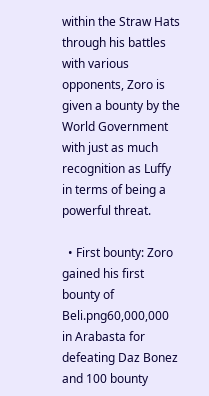within the Straw Hats through his battles with various opponents, Zoro is given a bounty by the World Government with just as much recognition as Luffy in terms of being a powerful threat.

  • First bounty: Zoro gained his first bounty of Beli.png60,000,000 in Arabasta for defeating Daz Bonez and 100 bounty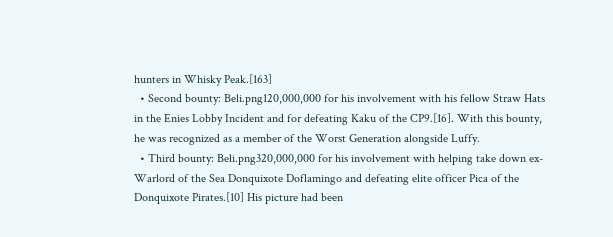hunters in Whisky Peak.[163]
  • Second bounty: Beli.png120,000,000 for his involvement with his fellow Straw Hats in the Enies Lobby Incident and for defeating Kaku of the CP9.[16]. With this bounty, he was recognized as a member of the Worst Generation alongside Luffy.
  • Third bounty: Beli.png320,000,000 for his involvement with helping take down ex-Warlord of the Sea Donquixote Doflamingo and defeating elite officer Pica of the Donquixote Pirates.[10] His picture had been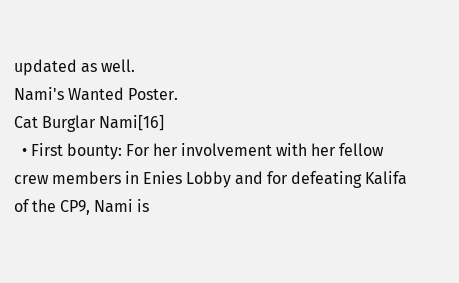updated as well.
Nami's Wanted Poster.
Cat Burglar Nami[16]
  • First bounty: For her involvement with her fellow crew members in Enies Lobby and for defeating Kalifa of the CP9, Nami is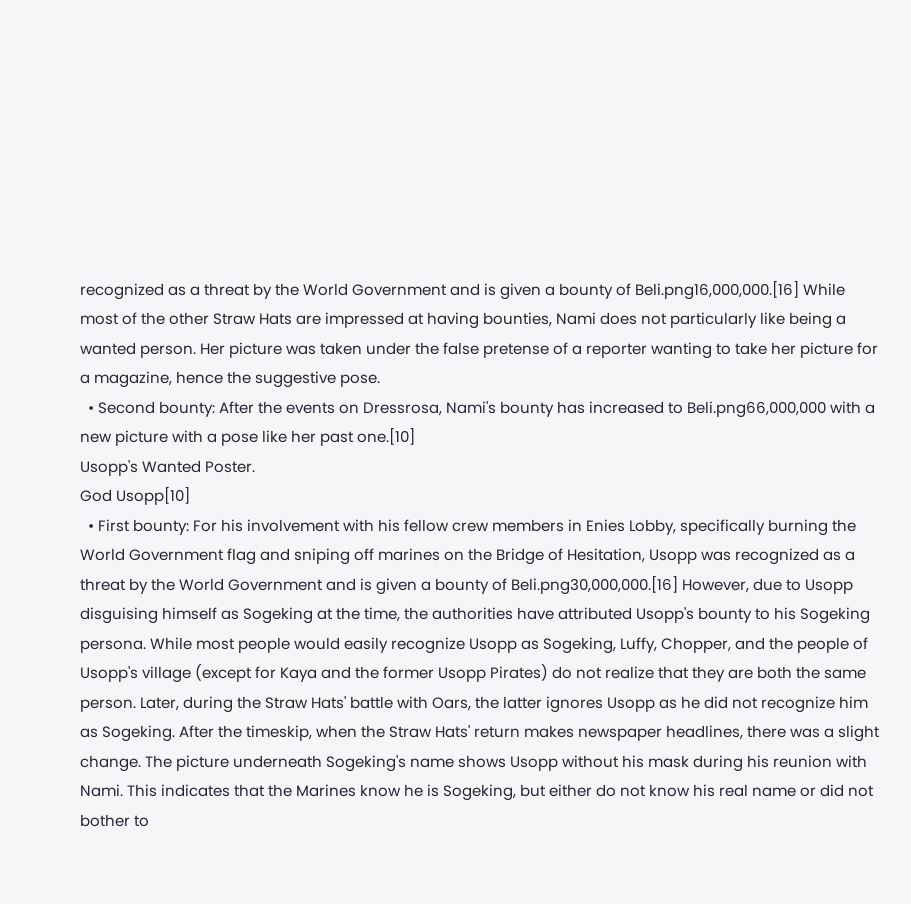recognized as a threat by the World Government and is given a bounty of Beli.png16,000,000.[16] While most of the other Straw Hats are impressed at having bounties, Nami does not particularly like being a wanted person. Her picture was taken under the false pretense of a reporter wanting to take her picture for a magazine, hence the suggestive pose.
  • Second bounty: After the events on Dressrosa, Nami's bounty has increased to Beli.png66,000,000 with a new picture with a pose like her past one.[10]
Usopp's Wanted Poster.
God Usopp[10]
  • First bounty: For his involvement with his fellow crew members in Enies Lobby, specifically burning the World Government flag and sniping off marines on the Bridge of Hesitation, Usopp was recognized as a threat by the World Government and is given a bounty of Beli.png30,000,000.[16] However, due to Usopp disguising himself as Sogeking at the time, the authorities have attributed Usopp's bounty to his Sogeking persona. While most people would easily recognize Usopp as Sogeking, Luffy, Chopper, and the people of Usopp's village (except for Kaya and the former Usopp Pirates) do not realize that they are both the same person. Later, during the Straw Hats' battle with Oars, the latter ignores Usopp as he did not recognize him as Sogeking. After the timeskip, when the Straw Hats' return makes newspaper headlines, there was a slight change. The picture underneath Sogeking's name shows Usopp without his mask during his reunion with Nami. This indicates that the Marines know he is Sogeking, but either do not know his real name or did not bother to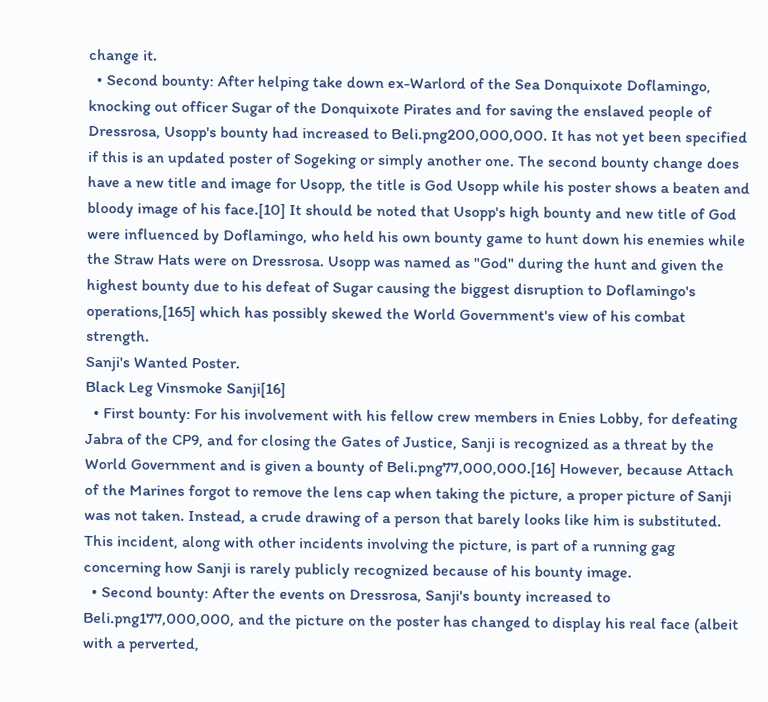change it.
  • Second bounty: After helping take down ex-Warlord of the Sea Donquixote Doflamingo, knocking out officer Sugar of the Donquixote Pirates and for saving the enslaved people of Dressrosa, Usopp's bounty had increased to Beli.png200,000,000. It has not yet been specified if this is an updated poster of Sogeking or simply another one. The second bounty change does have a new title and image for Usopp, the title is God Usopp while his poster shows a beaten and bloody image of his face.[10] It should be noted that Usopp's high bounty and new title of God were influenced by Doflamingo, who held his own bounty game to hunt down his enemies while the Straw Hats were on Dressrosa. Usopp was named as "God" during the hunt and given the highest bounty due to his defeat of Sugar causing the biggest disruption to Doflamingo's operations,[165] which has possibly skewed the World Government's view of his combat strength.
Sanji's Wanted Poster.
Black Leg Vinsmoke Sanji[16]
  • First bounty: For his involvement with his fellow crew members in Enies Lobby, for defeating Jabra of the CP9, and for closing the Gates of Justice, Sanji is recognized as a threat by the World Government and is given a bounty of Beli.png77,000,000.[16] However, because Attach of the Marines forgot to remove the lens cap when taking the picture, a proper picture of Sanji was not taken. Instead, a crude drawing of a person that barely looks like him is substituted. This incident, along with other incidents involving the picture, is part of a running gag concerning how Sanji is rarely publicly recognized because of his bounty image.
  • Second bounty: After the events on Dressrosa, Sanji's bounty increased to Beli.png177,000,000, and the picture on the poster has changed to display his real face (albeit with a perverted,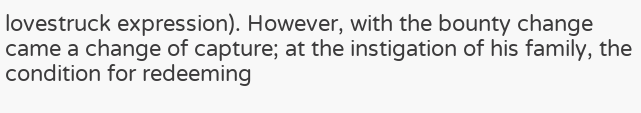lovestruck expression). However, with the bounty change came a change of capture; at the instigation of his family, the condition for redeeming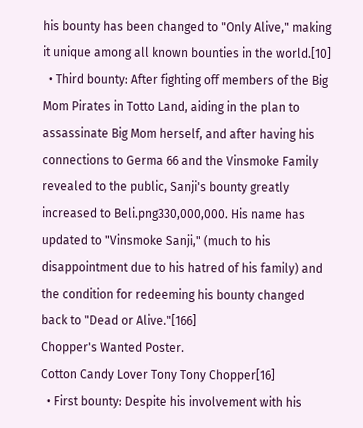his bounty has been changed to "Only Alive," making it unique among all known bounties in the world.[10]
  • Third bounty: After fighting off members of the Big Mom Pirates in Totto Land, aiding in the plan to assassinate Big Mom herself, and after having his connections to Germa 66 and the Vinsmoke Family revealed to the public, Sanji's bounty greatly increased to Beli.png330,000,000. His name has updated to "Vinsmoke Sanji," (much to his disappointment due to his hatred of his family) and the condition for redeeming his bounty changed back to "Dead or Alive."[166]
Chopper's Wanted Poster.
Cotton Candy Lover Tony Tony Chopper[16]
  • First bounty: Despite his involvement with his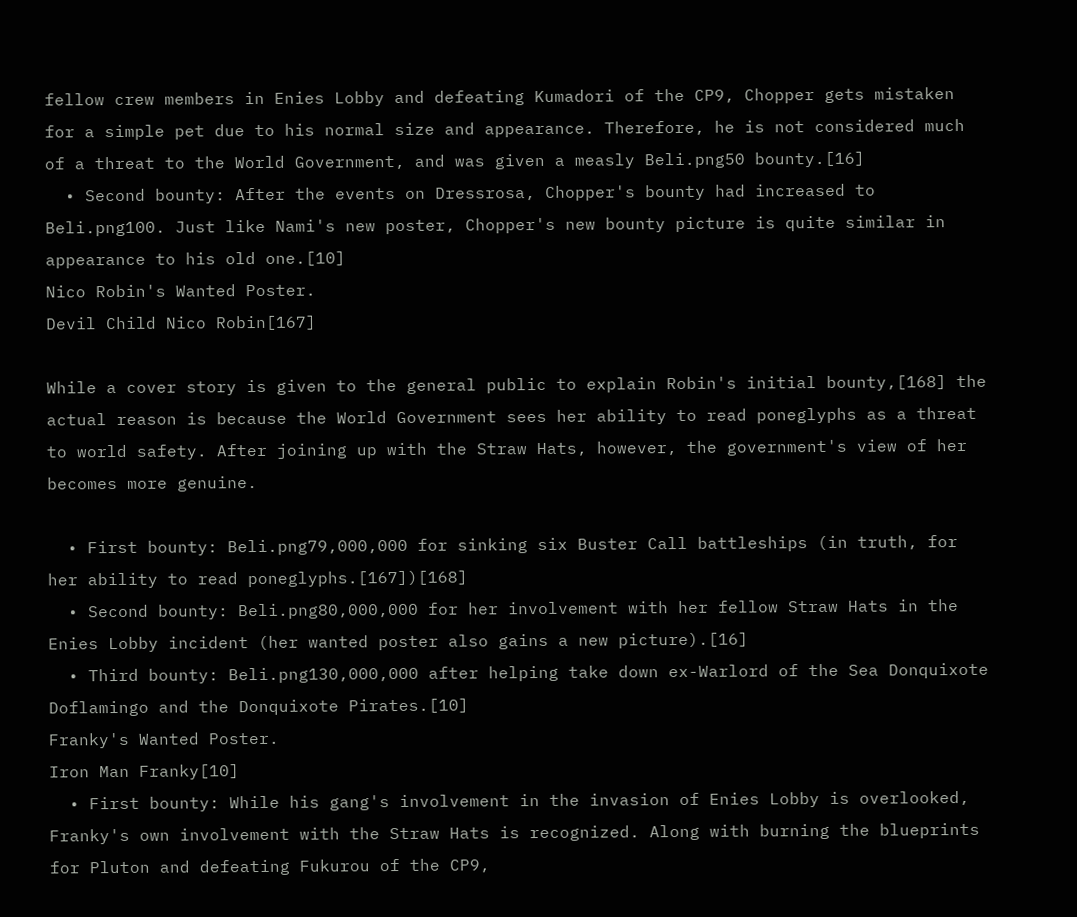fellow crew members in Enies Lobby and defeating Kumadori of the CP9, Chopper gets mistaken for a simple pet due to his normal size and appearance. Therefore, he is not considered much of a threat to the World Government, and was given a measly Beli.png50 bounty.[16]
  • Second bounty: After the events on Dressrosa, Chopper's bounty had increased to Beli.png100. Just like Nami's new poster, Chopper's new bounty picture is quite similar in appearance to his old one.[10]
Nico Robin's Wanted Poster.
Devil Child Nico Robin[167]

While a cover story is given to the general public to explain Robin's initial bounty,[168] the actual reason is because the World Government sees her ability to read poneglyphs as a threat to world safety. After joining up with the Straw Hats, however, the government's view of her becomes more genuine.

  • First bounty: Beli.png79,000,000 for sinking six Buster Call battleships (in truth, for her ability to read poneglyphs.[167])[168]
  • Second bounty: Beli.png80,000,000 for her involvement with her fellow Straw Hats in the Enies Lobby incident (her wanted poster also gains a new picture).[16]
  • Third bounty: Beli.png130,000,000 after helping take down ex-Warlord of the Sea Donquixote Doflamingo and the Donquixote Pirates.[10]
Franky's Wanted Poster.
Iron Man Franky[10]
  • First bounty: While his gang's involvement in the invasion of Enies Lobby is overlooked, Franky's own involvement with the Straw Hats is recognized. Along with burning the blueprints for Pluton and defeating Fukurou of the CP9,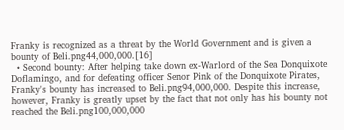Franky is recognized as a threat by the World Government and is given a bounty of Beli.png44,000,000.[16]
  • Second bounty: After helping take down ex-Warlord of the Sea Donquixote Doflamingo, and for defeating officer Senor Pink of the Donquixote Pirates, Franky's bounty has increased to Beli.png94,000,000. Despite this increase, however, Franky is greatly upset by the fact that not only has his bounty not reached the Beli.png100,000,000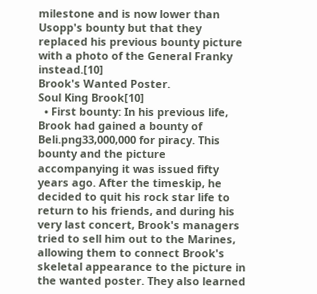milestone and is now lower than Usopp's bounty but that they replaced his previous bounty picture with a photo of the General Franky instead.[10]
Brook's Wanted Poster.
Soul King Brook[10]
  • First bounty: In his previous life, Brook had gained a bounty of Beli.png33,000,000 for piracy. This bounty and the picture accompanying it was issued fifty years ago. After the timeskip, he decided to quit his rock star life to return to his friends, and during his very last concert, Brook's managers tried to sell him out to the Marines, allowing them to connect Brook's skeletal appearance to the picture in the wanted poster. They also learned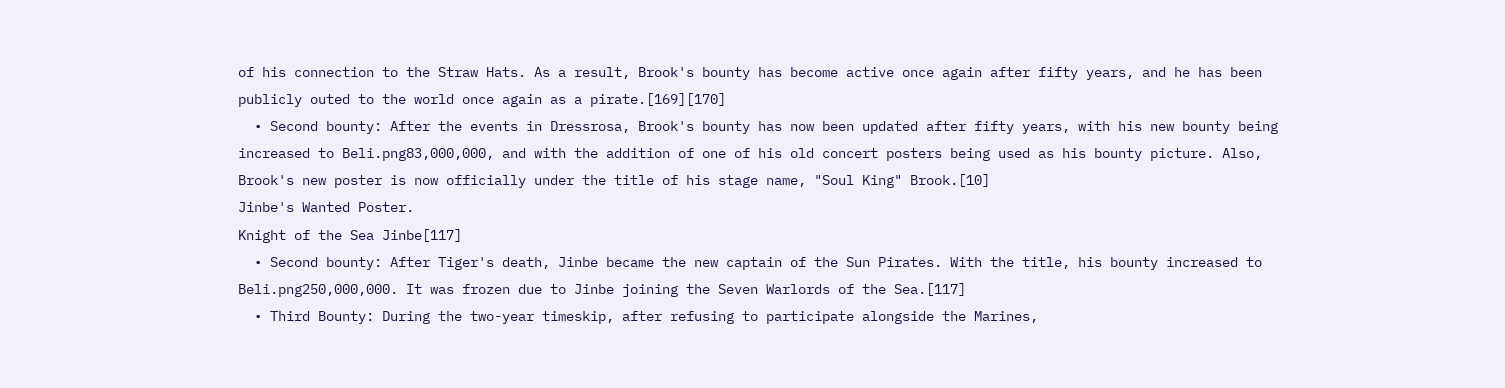of his connection to the Straw Hats. As a result, Brook's bounty has become active once again after fifty years, and he has been publicly outed to the world once again as a pirate.[169][170]
  • Second bounty: After the events in Dressrosa, Brook's bounty has now been updated after fifty years, with his new bounty being increased to Beli.png83,000,000, and with the addition of one of his old concert posters being used as his bounty picture. Also, Brook's new poster is now officially under the title of his stage name, "Soul King" Brook.[10]
Jinbe's Wanted Poster.
Knight of the Sea Jinbe[117]
  • Second bounty: After Tiger's death, Jinbe became the new captain of the Sun Pirates. With the title, his bounty increased to Beli.png250,000,000. It was frozen due to Jinbe joining the Seven Warlords of the Sea.[117]
  • Third Bounty: During the two-year timeskip, after refusing to participate alongside the Marines,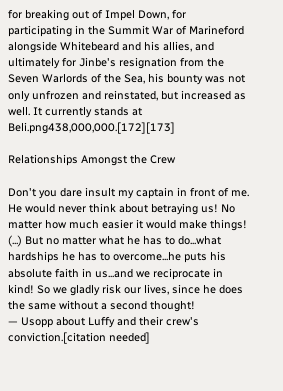for breaking out of Impel Down, for participating in the Summit War of Marineford alongside Whitebeard and his allies, and ultimately for Jinbe's resignation from the Seven Warlords of the Sea, his bounty was not only unfrozen and reinstated, but increased as well. It currently stands at Beli.png438,000,000.[172][173]

Relationships Amongst the Crew

Don't you dare insult my captain in front of me. He would never think about betraying us! No matter how much easier it would make things! (...) But no matter what he has to do...what hardships he has to overcome...he puts his absolute faith in us...and we reciprocate in kind! So we gladly risk our lives, since he does the same without a second thought!
— Usopp about Luffy and their crew's conviction.[citation needed]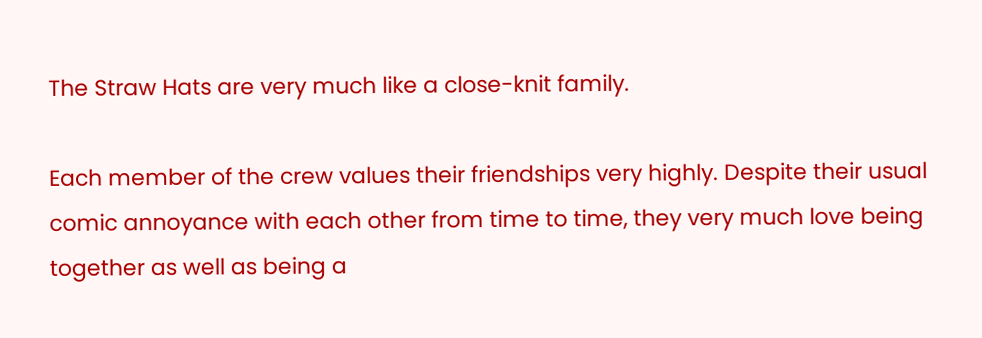The Straw Hats are very much like a close-knit family.

Each member of the crew values their friendships very highly. Despite their usual comic annoyance with each other from time to time, they very much love being together as well as being a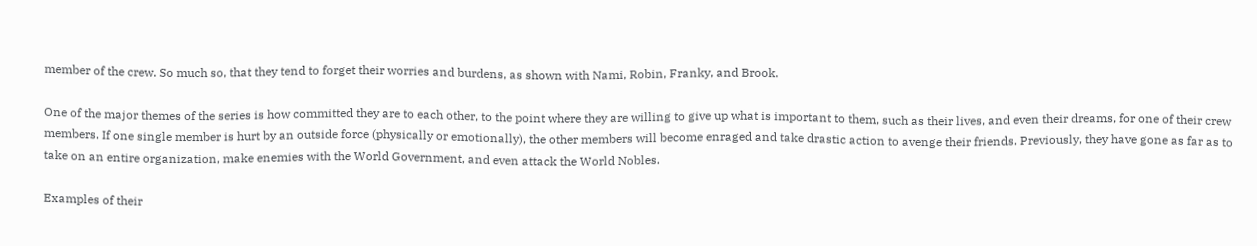member of the crew. So much so, that they tend to forget their worries and burdens, as shown with Nami, Robin, Franky, and Brook.

One of the major themes of the series is how committed they are to each other, to the point where they are willing to give up what is important to them, such as their lives, and even their dreams, for one of their crew members. If one single member is hurt by an outside force (physically or emotionally), the other members will become enraged and take drastic action to avenge their friends. Previously, they have gone as far as to take on an entire organization, make enemies with the World Government, and even attack the World Nobles.

Examples of their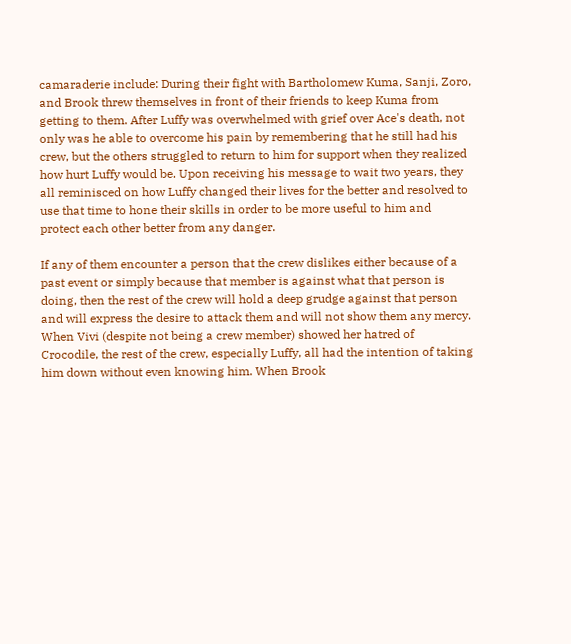camaraderie include: During their fight with Bartholomew Kuma, Sanji, Zoro, and Brook threw themselves in front of their friends to keep Kuma from getting to them. After Luffy was overwhelmed with grief over Ace's death, not only was he able to overcome his pain by remembering that he still had his crew, but the others struggled to return to him for support when they realized how hurt Luffy would be. Upon receiving his message to wait two years, they all reminisced on how Luffy changed their lives for the better and resolved to use that time to hone their skills in order to be more useful to him and protect each other better from any danger.

If any of them encounter a person that the crew dislikes either because of a past event or simply because that member is against what that person is doing, then the rest of the crew will hold a deep grudge against that person and will express the desire to attack them and will not show them any mercy. When Vivi (despite not being a crew member) showed her hatred of Crocodile, the rest of the crew, especially Luffy, all had the intention of taking him down without even knowing him. When Brook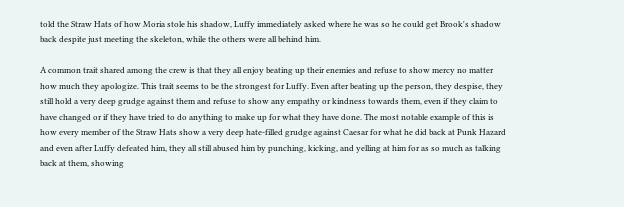told the Straw Hats of how Moria stole his shadow, Luffy immediately asked where he was so he could get Brook's shadow back despite just meeting the skeleton, while the others were all behind him.

A common trait shared among the crew is that they all enjoy beating up their enemies and refuse to show mercy no matter how much they apologize. This trait seems to be the strongest for Luffy. Even after beating up the person, they despise, they still hold a very deep grudge against them and refuse to show any empathy or kindness towards them, even if they claim to have changed or if they have tried to do anything to make up for what they have done. The most notable example of this is how every member of the Straw Hats show a very deep hate-filled grudge against Caesar for what he did back at Punk Hazard and even after Luffy defeated him, they all still abused him by punching, kicking, and yelling at him for as so much as talking back at them, showing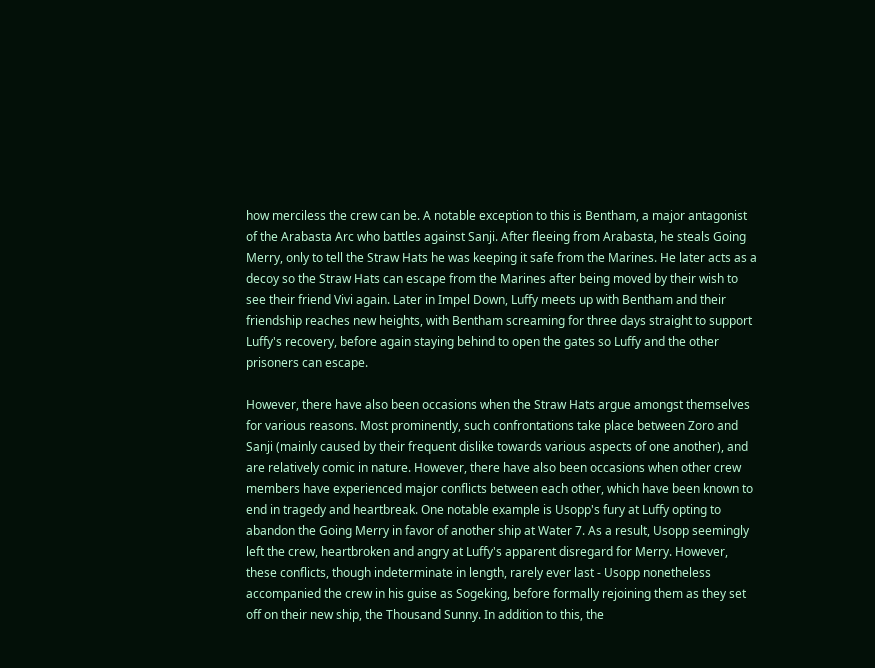how merciless the crew can be. A notable exception to this is Bentham, a major antagonist of the Arabasta Arc who battles against Sanji. After fleeing from Arabasta, he steals Going Merry, only to tell the Straw Hats he was keeping it safe from the Marines. He later acts as a decoy so the Straw Hats can escape from the Marines after being moved by their wish to see their friend Vivi again. Later in Impel Down, Luffy meets up with Bentham and their friendship reaches new heights, with Bentham screaming for three days straight to support Luffy's recovery, before again staying behind to open the gates so Luffy and the other prisoners can escape.

However, there have also been occasions when the Straw Hats argue amongst themselves for various reasons. Most prominently, such confrontations take place between Zoro and Sanji (mainly caused by their frequent dislike towards various aspects of one another), and are relatively comic in nature. However, there have also been occasions when other crew members have experienced major conflicts between each other, which have been known to end in tragedy and heartbreak. One notable example is Usopp's fury at Luffy opting to abandon the Going Merry in favor of another ship at Water 7. As a result, Usopp seemingly left the crew, heartbroken and angry at Luffy's apparent disregard for Merry. However, these conflicts, though indeterminate in length, rarely ever last - Usopp nonetheless accompanied the crew in his guise as Sogeking, before formally rejoining them as they set off on their new ship, the Thousand Sunny. In addition to this, the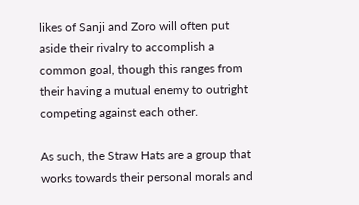likes of Sanji and Zoro will often put aside their rivalry to accomplish a common goal, though this ranges from their having a mutual enemy to outright competing against each other.

As such, the Straw Hats are a group that works towards their personal morals and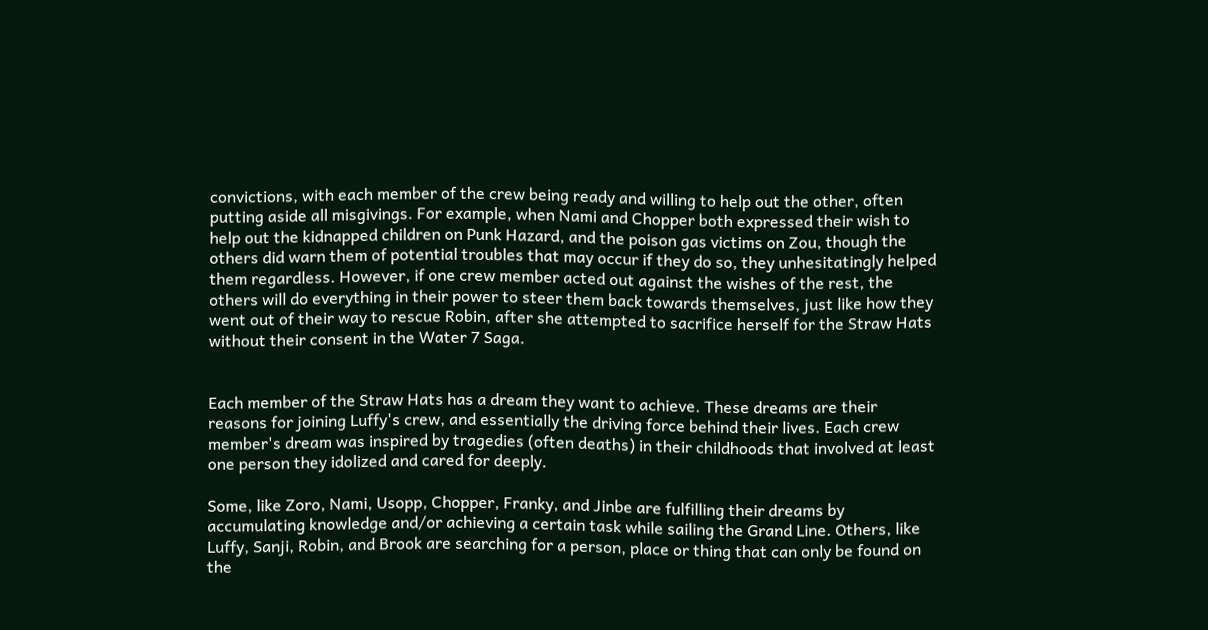convictions, with each member of the crew being ready and willing to help out the other, often putting aside all misgivings. For example, when Nami and Chopper both expressed their wish to help out the kidnapped children on Punk Hazard, and the poison gas victims on Zou, though the others did warn them of potential troubles that may occur if they do so, they unhesitatingly helped them regardless. However, if one crew member acted out against the wishes of the rest, the others will do everything in their power to steer them back towards themselves, just like how they went out of their way to rescue Robin, after she attempted to sacrifice herself for the Straw Hats without their consent in the Water 7 Saga.


Each member of the Straw Hats has a dream they want to achieve. These dreams are their reasons for joining Luffy's crew, and essentially the driving force behind their lives. Each crew member's dream was inspired by tragedies (often deaths) in their childhoods that involved at least one person they idolized and cared for deeply.

Some, like Zoro, Nami, Usopp, Chopper, Franky, and Jinbe are fulfilling their dreams by accumulating knowledge and/or achieving a certain task while sailing the Grand Line. Others, like Luffy, Sanji, Robin, and Brook are searching for a person, place or thing that can only be found on the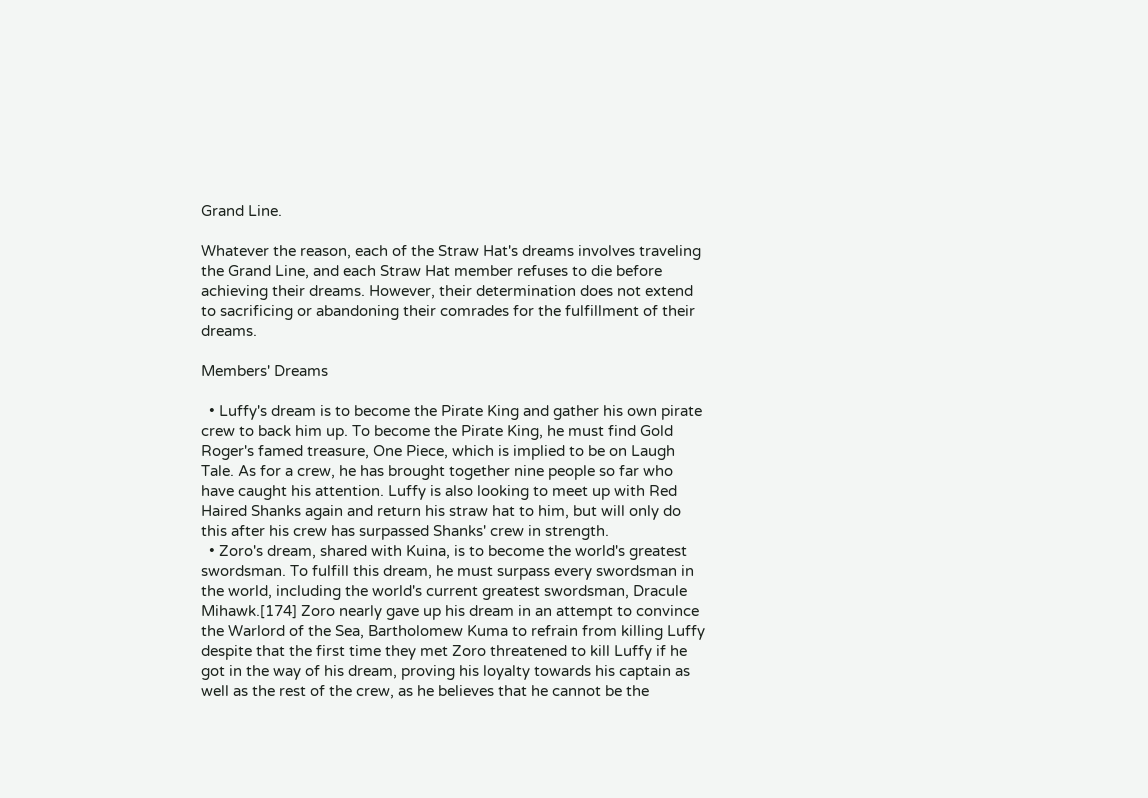Grand Line.

Whatever the reason, each of the Straw Hat's dreams involves traveling the Grand Line, and each Straw Hat member refuses to die before achieving their dreams. However, their determination does not extend to sacrificing or abandoning their comrades for the fulfillment of their dreams.

Members' Dreams

  • Luffy's dream is to become the Pirate King and gather his own pirate crew to back him up. To become the Pirate King, he must find Gold Roger's famed treasure, One Piece, which is implied to be on Laugh Tale. As for a crew, he has brought together nine people so far who have caught his attention. Luffy is also looking to meet up with Red Haired Shanks again and return his straw hat to him, but will only do this after his crew has surpassed Shanks' crew in strength.
  • Zoro's dream, shared with Kuina, is to become the world's greatest swordsman. To fulfill this dream, he must surpass every swordsman in the world, including the world's current greatest swordsman, Dracule Mihawk.[174] Zoro nearly gave up his dream in an attempt to convince the Warlord of the Sea, Bartholomew Kuma to refrain from killing Luffy despite that the first time they met Zoro threatened to kill Luffy if he got in the way of his dream, proving his loyalty towards his captain as well as the rest of the crew, as he believes that he cannot be the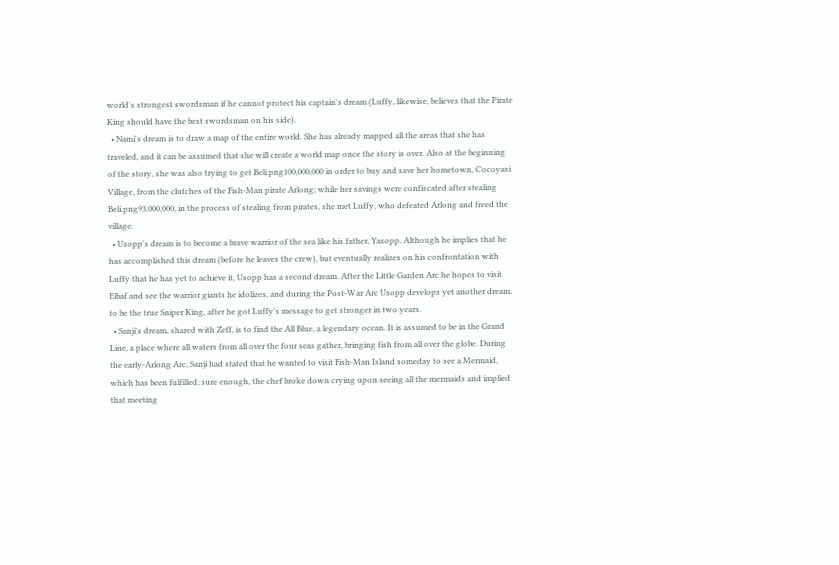world's strongest swordsman if he cannot protect his captain's dream (Luffy, likewise, believes that the Pirate King should have the best swordsman on his side).
  • Nami's dream is to draw a map of the entire world. She has already mapped all the areas that she has traveled, and it can be assumed that she will create a world map once the story is over. Also at the beginning of the story, she was also trying to get Beli.png100,000,000 in order to buy and save her hometown, Cocoyasi Village, from the clutches of the Fish-Man pirate Arlong; while her savings were confiscated after stealing Beli.png93,000,000, in the process of stealing from pirates, she met Luffy, who defeated Arlong and freed the village.
  • Usopp's dream is to become a brave warrior of the sea like his father, Yasopp. Although he implies that he has accomplished this dream (before he leaves the crew), but eventually realizes on his confrontation with Luffy that he has yet to achieve it, Usopp has a second dream. After the Little Garden Arc he hopes to visit Elbaf and see the warrior giants he idolizes, and during the Post-War Arc Usopp develops yet another dream, to be the true Sniper King, after he got Luffy's message to get stronger in two years.
  • Sanji's dream, shared with Zeff, is to find the All Blue, a legendary ocean. It is assumed to be in the Grand Line, a place where all waters from all over the four seas gather, bringing fish from all over the globe. During the early-Arlong Arc, Sanji had stated that he wanted to visit Fish-Man Island someday to see a Mermaid, which has been fulfilled; sure enough, the chef broke down crying upon seeing all the mermaids and implied that meeting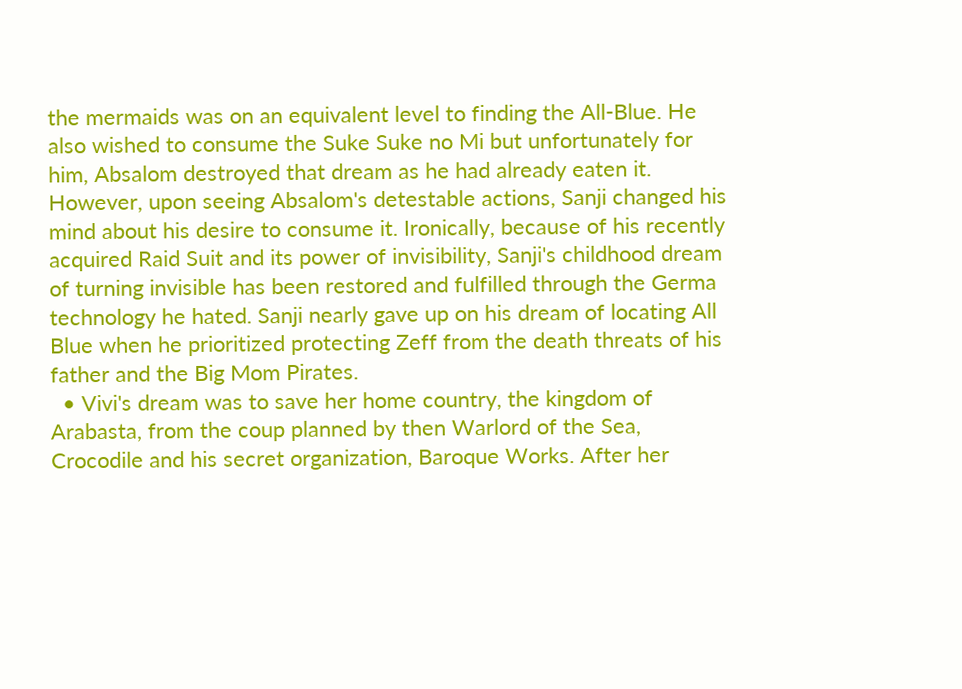the mermaids was on an equivalent level to finding the All-Blue. He also wished to consume the Suke Suke no Mi but unfortunately for him, Absalom destroyed that dream as he had already eaten it. However, upon seeing Absalom's detestable actions, Sanji changed his mind about his desire to consume it. Ironically, because of his recently acquired Raid Suit and its power of invisibility, Sanji's childhood dream of turning invisible has been restored and fulfilled through the Germa technology he hated. Sanji nearly gave up on his dream of locating All Blue when he prioritized protecting Zeff from the death threats of his father and the Big Mom Pirates.
  • Vivi's dream was to save her home country, the kingdom of Arabasta, from the coup planned by then Warlord of the Sea, Crocodile and his secret organization, Baroque Works. After her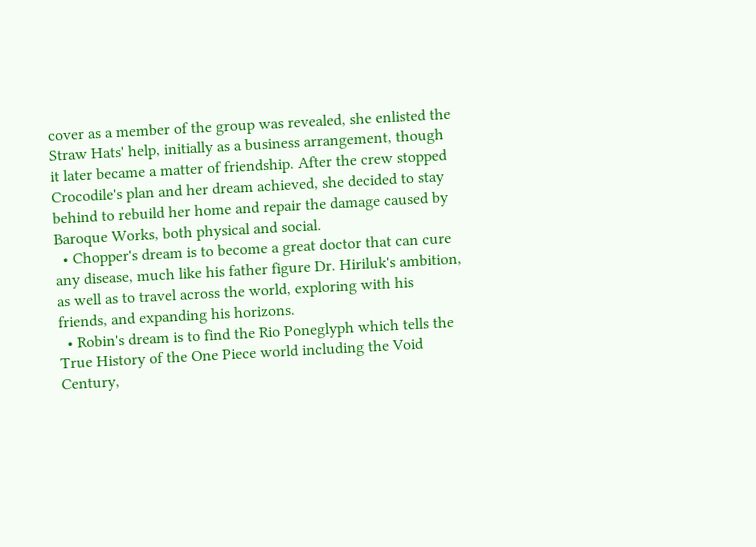cover as a member of the group was revealed, she enlisted the Straw Hats' help, initially as a business arrangement, though it later became a matter of friendship. After the crew stopped Crocodile's plan and her dream achieved, she decided to stay behind to rebuild her home and repair the damage caused by Baroque Works, both physical and social.
  • Chopper's dream is to become a great doctor that can cure any disease, much like his father figure Dr. Hiriluk's ambition, as well as to travel across the world, exploring with his friends, and expanding his horizons.
  • Robin's dream is to find the Rio Poneglyph which tells the True History of the One Piece world including the Void Century,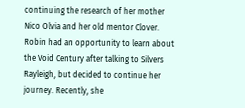continuing the research of her mother Nico Olvia and her old mentor Clover. Robin had an opportunity to learn about the Void Century after talking to Silvers Rayleigh, but decided to continue her journey. Recently, she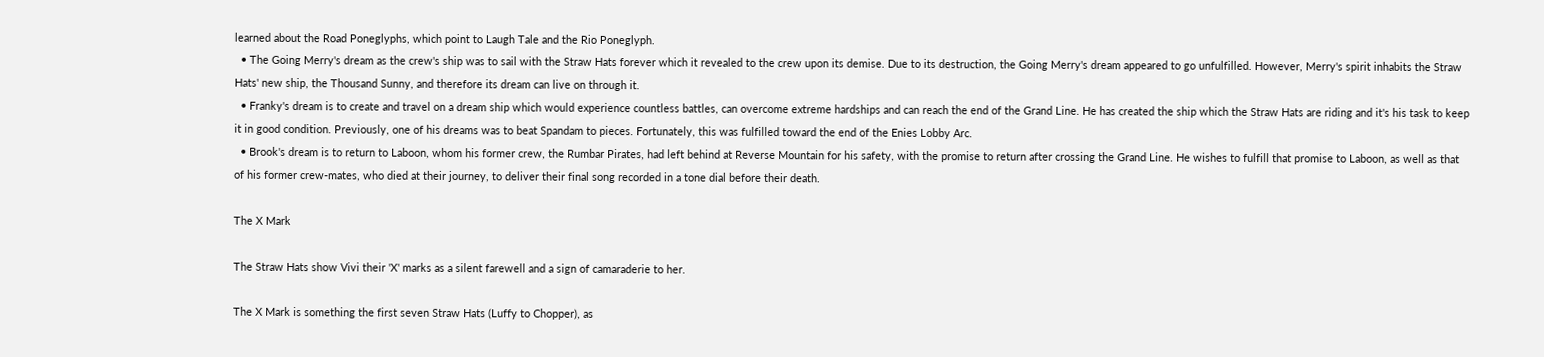learned about the Road Poneglyphs, which point to Laugh Tale and the Rio Poneglyph.
  • The Going Merry's dream as the crew's ship was to sail with the Straw Hats forever which it revealed to the crew upon its demise. Due to its destruction, the Going Merry's dream appeared to go unfulfilled. However, Merry's spirit inhabits the Straw Hats' new ship, the Thousand Sunny, and therefore its dream can live on through it.
  • Franky's dream is to create and travel on a dream ship which would experience countless battles, can overcome extreme hardships and can reach the end of the Grand Line. He has created the ship which the Straw Hats are riding and it's his task to keep it in good condition. Previously, one of his dreams was to beat Spandam to pieces. Fortunately, this was fulfilled toward the end of the Enies Lobby Arc.
  • Brook's dream is to return to Laboon, whom his former crew, the Rumbar Pirates, had left behind at Reverse Mountain for his safety, with the promise to return after crossing the Grand Line. He wishes to fulfill that promise to Laboon, as well as that of his former crew-mates, who died at their journey, to deliver their final song recorded in a tone dial before their death.

The X Mark

The Straw Hats show Vivi their 'X' marks as a silent farewell and a sign of camaraderie to her.

The X Mark is something the first seven Straw Hats (Luffy to Chopper), as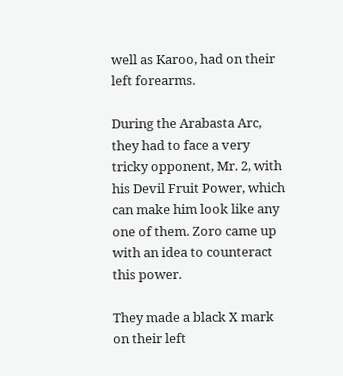well as Karoo, had on their left forearms.

During the Arabasta Arc, they had to face a very tricky opponent, Mr. 2, with his Devil Fruit Power, which can make him look like any one of them. Zoro came up with an idea to counteract this power.

They made a black X mark on their left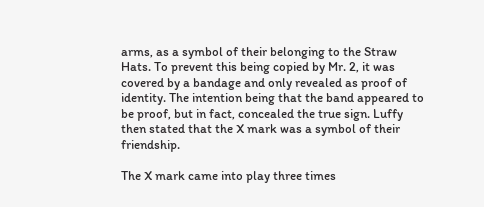arms, as a symbol of their belonging to the Straw Hats. To prevent this being copied by Mr. 2, it was covered by a bandage and only revealed as proof of identity. The intention being that the band appeared to be proof, but in fact, concealed the true sign. Luffy then stated that the X mark was a symbol of their friendship.

The X mark came into play three times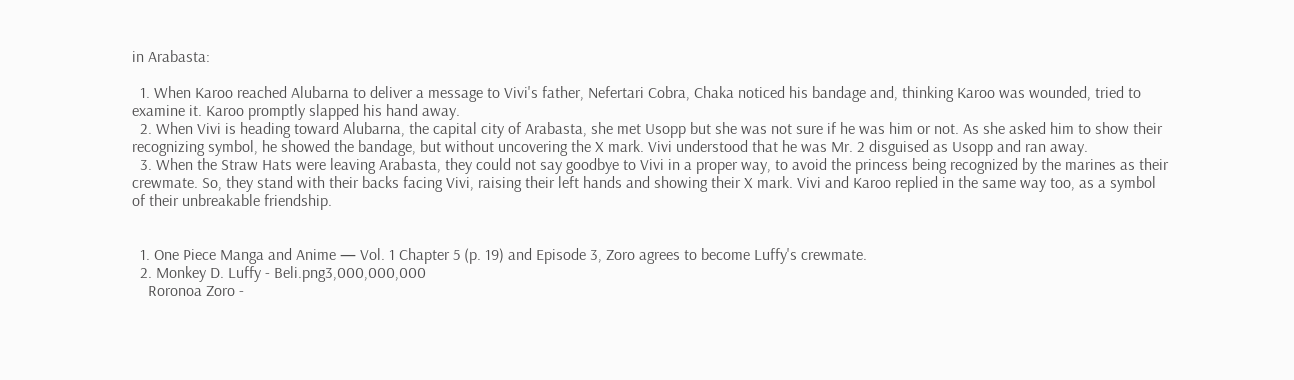in Arabasta:

  1. When Karoo reached Alubarna to deliver a message to Vivi's father, Nefertari Cobra, Chaka noticed his bandage and, thinking Karoo was wounded, tried to examine it. Karoo promptly slapped his hand away.
  2. When Vivi is heading toward Alubarna, the capital city of Arabasta, she met Usopp but she was not sure if he was him or not. As she asked him to show their recognizing symbol, he showed the bandage, but without uncovering the X mark. Vivi understood that he was Mr. 2 disguised as Usopp and ran away.
  3. When the Straw Hats were leaving Arabasta, they could not say goodbye to Vivi in a proper way, to avoid the princess being recognized by the marines as their crewmate. So, they stand with their backs facing Vivi, raising their left hands and showing their X mark. Vivi and Karoo replied in the same way too, as a symbol of their unbreakable friendship.


  1. One Piece Manga and Anime — Vol. 1 Chapter 5 (p. 19) and Episode 3, Zoro agrees to become Luffy's crewmate.
  2. Monkey D. Luffy - Beli.png3,000,000,000
    Roronoa Zoro -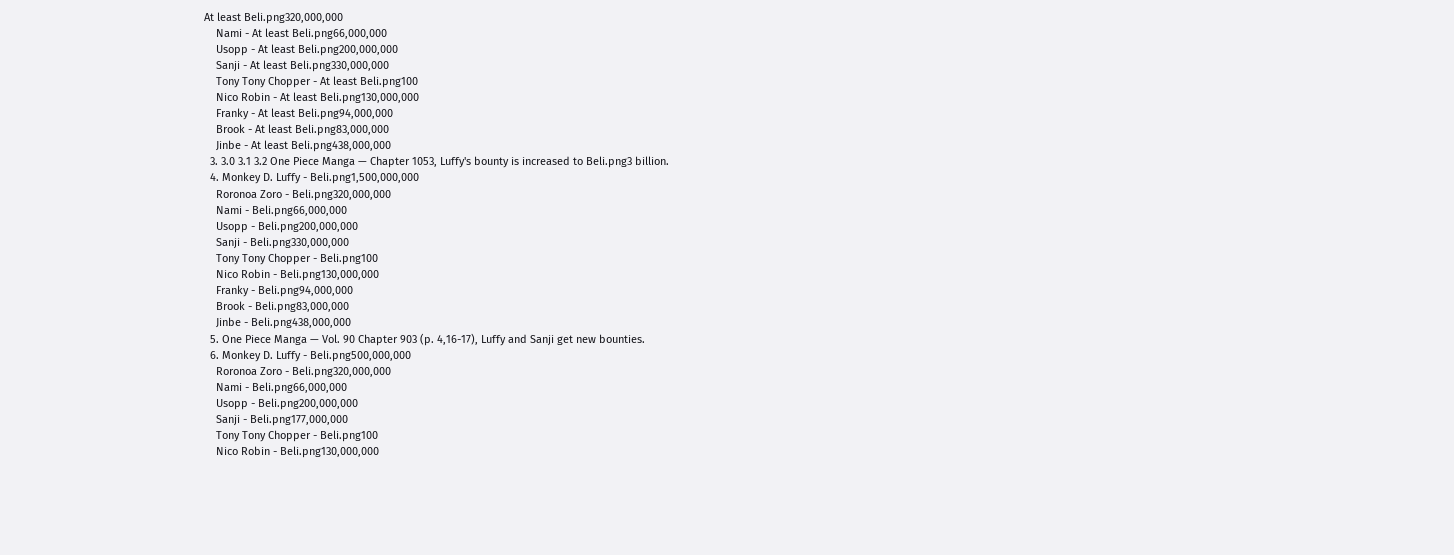At least Beli.png320,000,000
    Nami - At least Beli.png66,000,000
    Usopp - At least Beli.png200,000,000
    Sanji - At least Beli.png330,000,000
    Tony Tony Chopper - At least Beli.png100
    Nico Robin - At least Beli.png130,000,000
    Franky - At least Beli.png94,000,000
    Brook - At least Beli.png83,000,000
    Jinbe - At least Beli.png438,000,000
  3. 3.0 3.1 3.2 One Piece Manga — Chapter 1053, Luffy's bounty is increased to Beli.png3 billion.
  4. Monkey D. Luffy - Beli.png1,500,000,000
    Roronoa Zoro - Beli.png320,000,000
    Nami - Beli.png66,000,000
    Usopp - Beli.png200,000,000
    Sanji - Beli.png330,000,000
    Tony Tony Chopper - Beli.png100
    Nico Robin - Beli.png130,000,000
    Franky - Beli.png94,000,000
    Brook - Beli.png83,000,000
    Jinbe - Beli.png438,000,000
  5. One Piece Manga — Vol. 90 Chapter 903 (p. 4,16-17), Luffy and Sanji get new bounties.
  6. Monkey D. Luffy - Beli.png500,000,000
    Roronoa Zoro - Beli.png320,000,000
    Nami - Beli.png66,000,000
    Usopp - Beli.png200,000,000
    Sanji - Beli.png177,000,000
    Tony Tony Chopper - Beli.png100
    Nico Robin - Beli.png130,000,000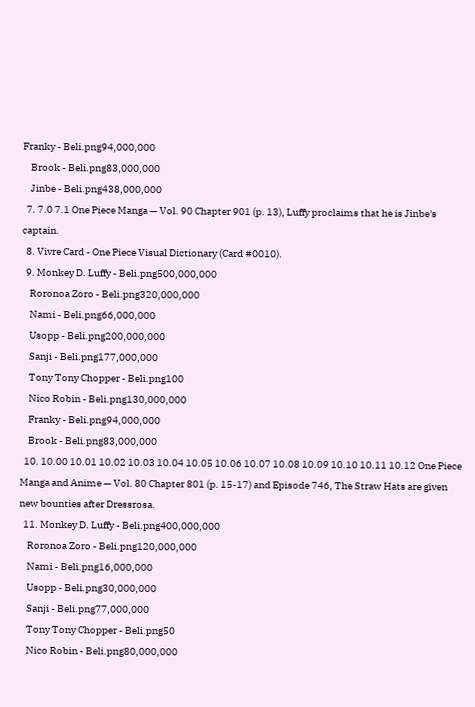Franky - Beli.png94,000,000
    Brook - Beli.png83,000,000
    Jinbe - Beli.png438,000,000
  7. 7.0 7.1 One Piece Manga — Vol. 90 Chapter 901 (p. 13), Luffy proclaims that he is Jinbe's captain.
  8. Vivre Card - One Piece Visual Dictionary (Card #0010).
  9. Monkey D. Luffy - Beli.png500,000,000
    Roronoa Zoro - Beli.png320,000,000
    Nami - Beli.png66,000,000
    Usopp - Beli.png200,000,000
    Sanji - Beli.png177,000,000
    Tony Tony Chopper - Beli.png100
    Nico Robin - Beli.png130,000,000
    Franky - Beli.png94,000,000
    Brook - Beli.png83,000,000
  10. 10.00 10.01 10.02 10.03 10.04 10.05 10.06 10.07 10.08 10.09 10.10 10.11 10.12 One Piece Manga and Anime — Vol. 80 Chapter 801 (p. 15-17) and Episode 746, The Straw Hats are given new bounties after Dressrosa.
  11. Monkey D. Luffy - Beli.png400,000,000
    Roronoa Zoro - Beli.png120,000,000
    Nami - Beli.png16,000,000
    Usopp - Beli.png30,000,000
    Sanji - Beli.png77,000,000
    Tony Tony Chopper - Beli.png50
    Nico Robin - Beli.png80,000,000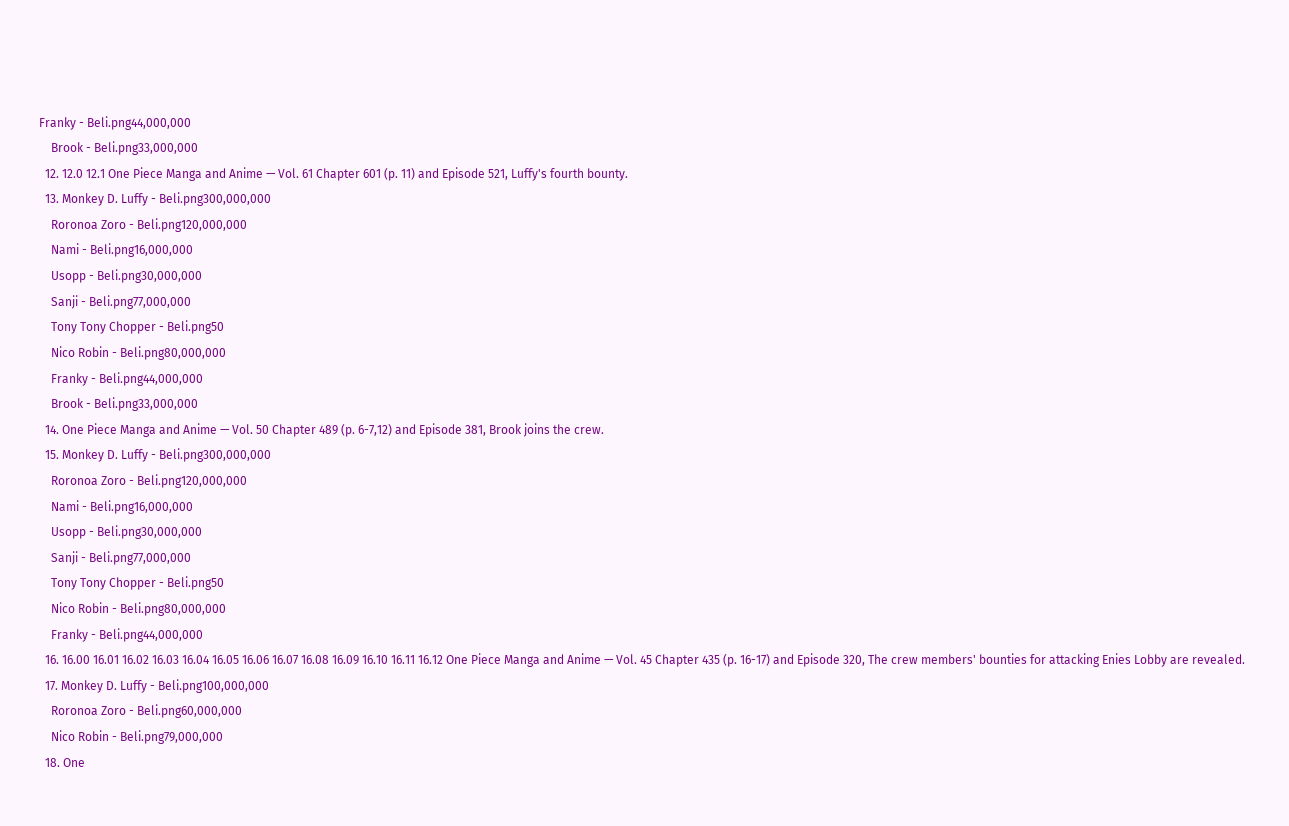Franky - Beli.png44,000,000
    Brook - Beli.png33,000,000
  12. 12.0 12.1 One Piece Manga and Anime — Vol. 61 Chapter 601 (p. 11) and Episode 521, Luffy's fourth bounty.
  13. Monkey D. Luffy - Beli.png300,000,000
    Roronoa Zoro - Beli.png120,000,000
    Nami - Beli.png16,000,000
    Usopp - Beli.png30,000,000
    Sanji - Beli.png77,000,000
    Tony Tony Chopper - Beli.png50
    Nico Robin - Beli.png80,000,000
    Franky - Beli.png44,000,000
    Brook - Beli.png33,000,000
  14. One Piece Manga and Anime — Vol. 50 Chapter 489 (p. 6-7,12) and Episode 381, Brook joins the crew.
  15. Monkey D. Luffy - Beli.png300,000,000
    Roronoa Zoro - Beli.png120,000,000
    Nami - Beli.png16,000,000
    Usopp - Beli.png30,000,000
    Sanji - Beli.png77,000,000
    Tony Tony Chopper - Beli.png50
    Nico Robin - Beli.png80,000,000
    Franky - Beli.png44,000,000
  16. 16.00 16.01 16.02 16.03 16.04 16.05 16.06 16.07 16.08 16.09 16.10 16.11 16.12 One Piece Manga and Anime — Vol. 45 Chapter 435 (p. 16-17) and Episode 320, The crew members' bounties for attacking Enies Lobby are revealed.
  17. Monkey D. Luffy - Beli.png100,000,000
    Roronoa Zoro - Beli.png60,000,000
    Nico Robin - Beli.png79,000,000
  18. One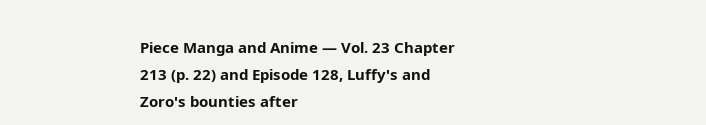Piece Manga and Anime — Vol. 23 Chapter 213 (p. 22) and Episode 128, Luffy's and Zoro's bounties after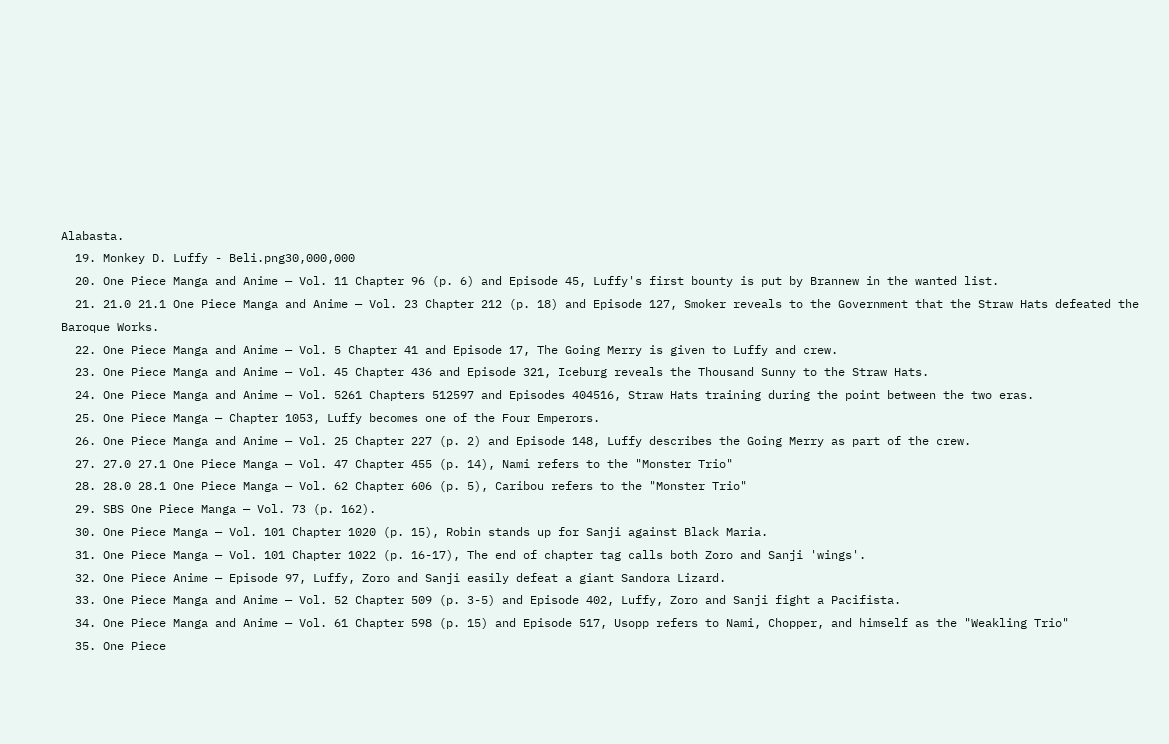Alabasta.
  19. Monkey D. Luffy - Beli.png30,000,000
  20. One Piece Manga and Anime — Vol. 11 Chapter 96 (p. 6) and Episode 45, Luffy's first bounty is put by Brannew in the wanted list.
  21. 21.0 21.1 One Piece Manga and Anime — Vol. 23 Chapter 212 (p. 18) and Episode 127, Smoker reveals to the Government that the Straw Hats defeated the Baroque Works.
  22. One Piece Manga and Anime — Vol. 5 Chapter 41 and Episode 17, The Going Merry is given to Luffy and crew.
  23. One Piece Manga and Anime — Vol. 45 Chapter 436 and Episode 321, Iceburg reveals the Thousand Sunny to the Straw Hats.
  24. One Piece Manga and Anime — Vol. 5261 Chapters 512597 and Episodes 404516, Straw Hats training during the point between the two eras.
  25. One Piece Manga — Chapter 1053, Luffy becomes one of the Four Emperors.
  26. One Piece Manga and Anime — Vol. 25 Chapter 227 (p. 2) and Episode 148, Luffy describes the Going Merry as part of the crew.
  27. 27.0 27.1 One Piece Manga — Vol. 47 Chapter 455 (p. 14), Nami refers to the "Monster Trio"
  28. 28.0 28.1 One Piece Manga — Vol. 62 Chapter 606 (p. 5), Caribou refers to the "Monster Trio"
  29. SBS One Piece Manga — Vol. 73 (p. 162).
  30. One Piece Manga — Vol. 101 Chapter 1020 (p. 15), Robin stands up for Sanji against Black Maria.
  31. One Piece Manga — Vol. 101 Chapter 1022 (p. 16-17), The end of chapter tag calls both Zoro and Sanji 'wings'.
  32. One Piece Anime — Episode 97, Luffy, Zoro and Sanji easily defeat a giant Sandora Lizard.
  33. One Piece Manga and Anime — Vol. 52 Chapter 509 (p. 3-5) and Episode 402, Luffy, Zoro and Sanji fight a Pacifista.
  34. One Piece Manga and Anime — Vol. 61 Chapter 598 (p. 15) and Episode 517, Usopp refers to Nami, Chopper, and himself as the "Weakling Trio"
  35. One Piece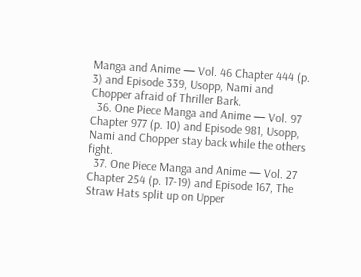Manga and Anime — Vol. 46 Chapter 444 (p. 3) and Episode 339, Usopp, Nami and Chopper afraid of Thriller Bark.
  36. One Piece Manga and Anime — Vol. 97 Chapter 977 (p. 10) and Episode 981, Usopp, Nami and Chopper stay back while the others fight.
  37. One Piece Manga and Anime — Vol. 27 Chapter 254 (p. 17-19) and Episode 167, The Straw Hats split up on Upper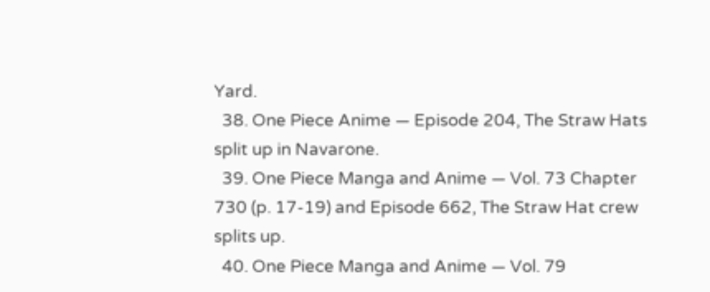Yard.
  38. One Piece Anime — Episode 204, The Straw Hats split up in Navarone.
  39. One Piece Manga and Anime — Vol. 73 Chapter 730 (p. 17-19) and Episode 662, The Straw Hat crew splits up.
  40. One Piece Manga and Anime — Vol. 79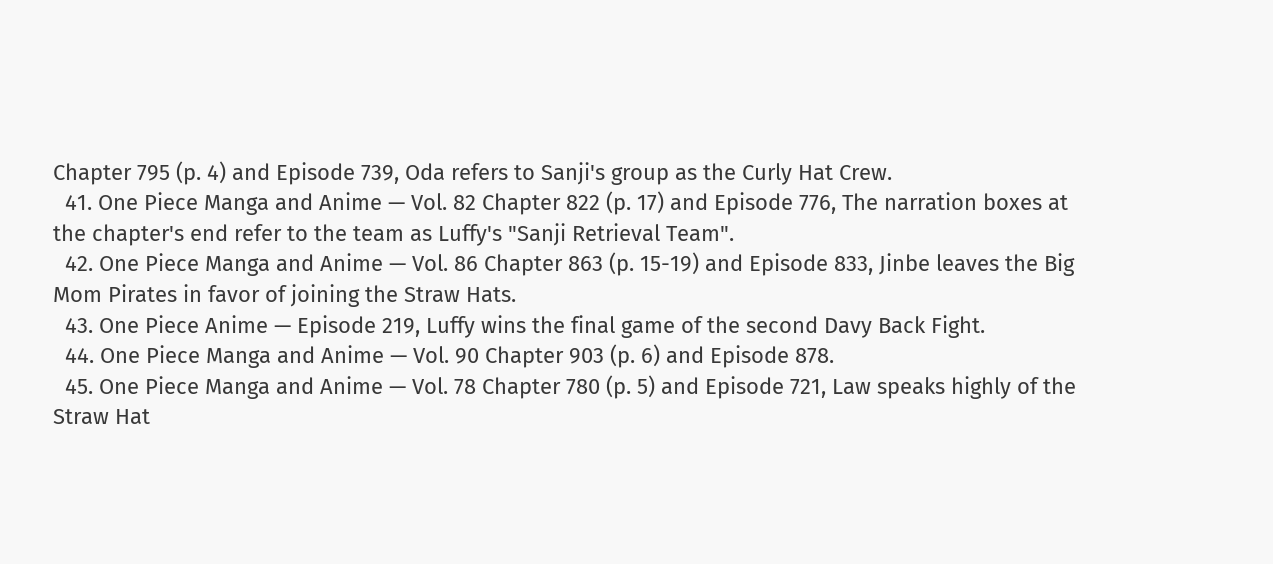Chapter 795 (p. 4) and Episode 739, Oda refers to Sanji's group as the Curly Hat Crew.
  41. One Piece Manga and Anime — Vol. 82 Chapter 822 (p. 17) and Episode 776, The narration boxes at the chapter's end refer to the team as Luffy's "Sanji Retrieval Team".
  42. One Piece Manga and Anime — Vol. 86 Chapter 863 (p. 15-19) and Episode 833, Jinbe leaves the Big Mom Pirates in favor of joining the Straw Hats.
  43. One Piece Anime — Episode 219, Luffy wins the final game of the second Davy Back Fight.
  44. One Piece Manga and Anime — Vol. 90 Chapter 903 (p. 6) and Episode 878.
  45. One Piece Manga and Anime — Vol. 78 Chapter 780 (p. 5) and Episode 721, Law speaks highly of the Straw Hat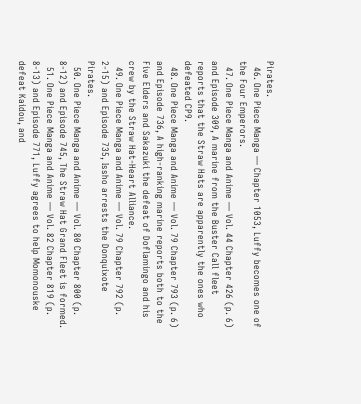Pirates.
  46. One Piece Manga — Chapter 1053, Luffy becomes one of the Four Emperors.
  47. One Piece Manga and Anime — Vol. 44 Chapter 426 (p. 6) and Episode 309, A marine from the Buster Call fleet reports that the Straw Hats are apparently the ones who defeated CP9.
  48. One Piece Manga and Anime — Vol. 79 Chapter 793 (p. 6) and Episode 736, A high-ranking marine reports both to the Five Elders and Sakazuki the defeat of Doflamingo and his crew by the Straw Hat-Heart Alliance.
  49. One Piece Manga and Anime — Vol. 79 Chapter 792 (p. 2-15) and Episode 735, Issho arrests the Donquixote Pirates.
  50. One Piece Manga and Anime — Vol. 80 Chapter 800 (p. 8-12) and Episode 745, The Straw Hat Grand Fleet is formed.
  51. One Piece Manga and Anime — Vol. 82 Chapter 819 (p. 8-13) and Episode 771, Luffy agrees to help Momonouske defeat Kaidou, and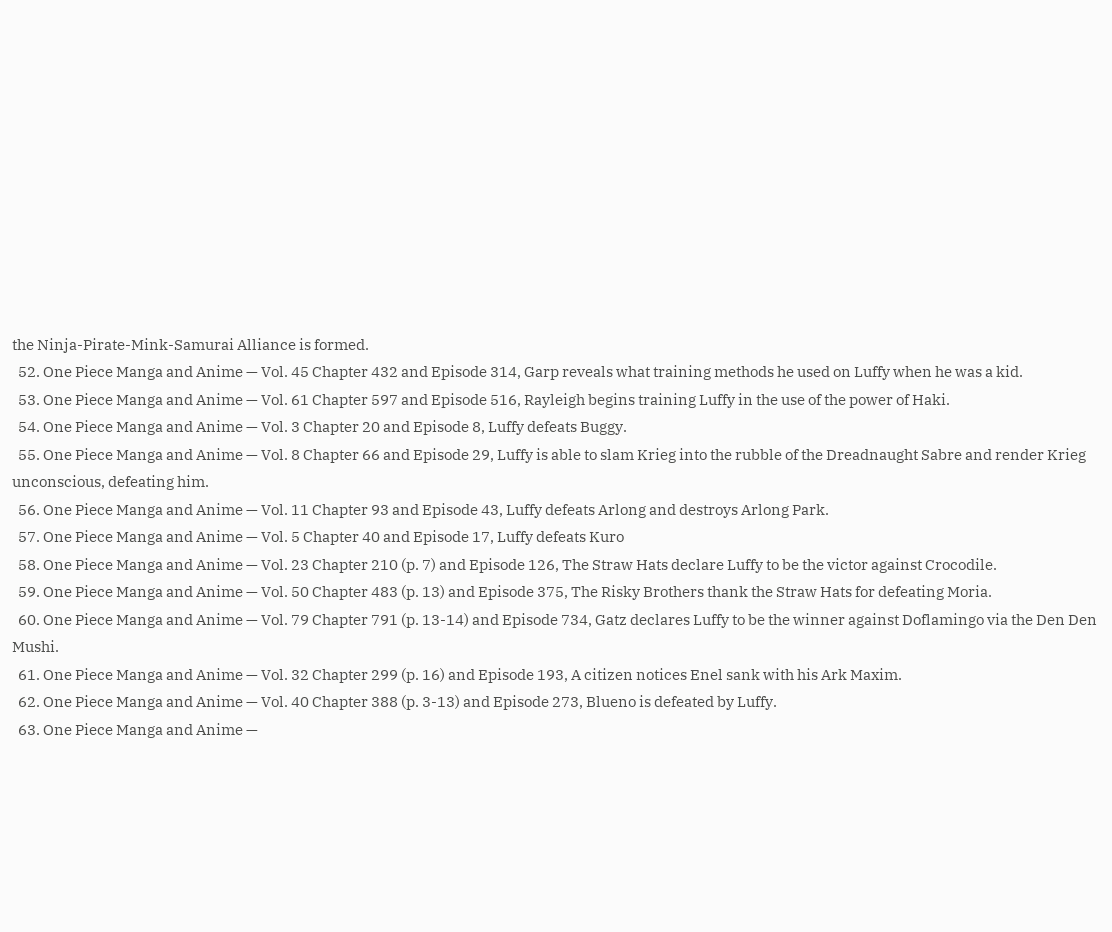the Ninja-Pirate-Mink-Samurai Alliance is formed.
  52. One Piece Manga and Anime — Vol. 45 Chapter 432 and Episode 314, Garp reveals what training methods he used on Luffy when he was a kid.
  53. One Piece Manga and Anime — Vol. 61 Chapter 597 and Episode 516, Rayleigh begins training Luffy in the use of the power of Haki.
  54. One Piece Manga and Anime — Vol. 3 Chapter 20 and Episode 8, Luffy defeats Buggy.
  55. One Piece Manga and Anime — Vol. 8 Chapter 66 and Episode 29, Luffy is able to slam Krieg into the rubble of the Dreadnaught Sabre and render Krieg unconscious, defeating him.
  56. One Piece Manga and Anime — Vol. 11 Chapter 93 and Episode 43, Luffy defeats Arlong and destroys Arlong Park.
  57. One Piece Manga and Anime — Vol. 5 Chapter 40 and Episode 17, Luffy defeats Kuro
  58. One Piece Manga and Anime — Vol. 23 Chapter 210 (p. 7) and Episode 126, The Straw Hats declare Luffy to be the victor against Crocodile.
  59. One Piece Manga and Anime — Vol. 50 Chapter 483 (p. 13) and Episode 375, The Risky Brothers thank the Straw Hats for defeating Moria.
  60. One Piece Manga and Anime — Vol. 79 Chapter 791 (p. 13-14) and Episode 734, Gatz declares Luffy to be the winner against Doflamingo via the Den Den Mushi.
  61. One Piece Manga and Anime — Vol. 32 Chapter 299 (p. 16) and Episode 193, A citizen notices Enel sank with his Ark Maxim.
  62. One Piece Manga and Anime — Vol. 40 Chapter 388 (p. 3-13) and Episode 273, Blueno is defeated by Luffy.
  63. One Piece Manga and Anime —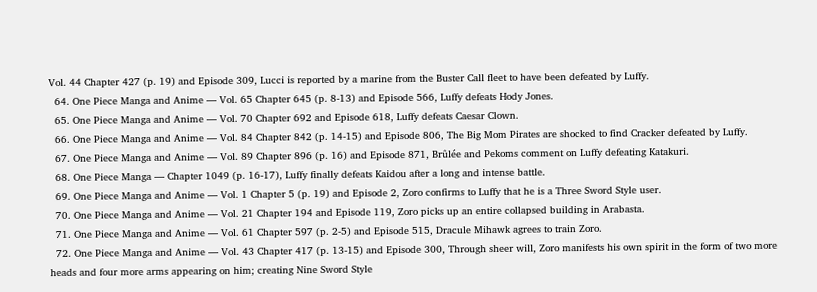Vol. 44 Chapter 427 (p. 19) and Episode 309, Lucci is reported by a marine from the Buster Call fleet to have been defeated by Luffy.
  64. One Piece Manga and Anime — Vol. 65 Chapter 645 (p. 8-13) and Episode 566, Luffy defeats Hody Jones.
  65. One Piece Manga and Anime — Vol. 70 Chapter 692 and Episode 618, Luffy defeats Caesar Clown.
  66. One Piece Manga and Anime — Vol. 84 Chapter 842 (p. 14-15) and Episode 806, The Big Mom Pirates are shocked to find Cracker defeated by Luffy.
  67. One Piece Manga and Anime — Vol. 89 Chapter 896 (p. 16) and Episode 871, Brûlée and Pekoms comment on Luffy defeating Katakuri.
  68. One Piece Manga — Chapter 1049 (p. 16-17), Luffy finally defeats Kaidou after a long and intense battle.
  69. One Piece Manga and Anime — Vol. 1 Chapter 5 (p. 19) and Episode 2, Zoro confirms to Luffy that he is a Three Sword Style user.
  70. One Piece Manga and Anime — Vol. 21 Chapter 194 and Episode 119, Zoro picks up an entire collapsed building in Arabasta.
  71. One Piece Manga and Anime — Vol. 61 Chapter 597 (p. 2-5) and Episode 515, Dracule Mihawk agrees to train Zoro.
  72. One Piece Manga and Anime — Vol. 43 Chapter 417 (p. 13-15) and Episode 300, Through sheer will, Zoro manifests his own spirit in the form of two more heads and four more arms appearing on him; creating Nine Sword Style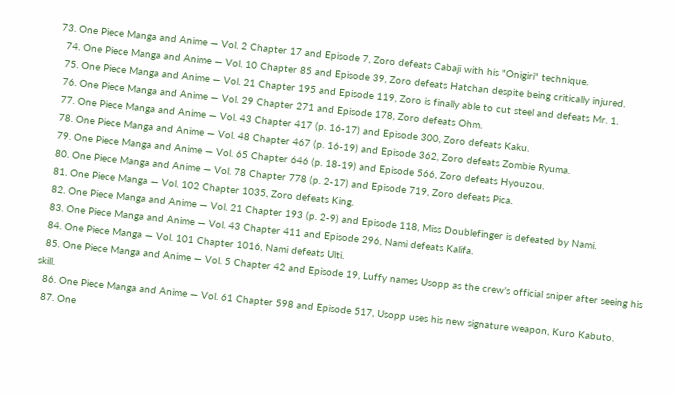73. One Piece Manga and Anime — Vol. 2 Chapter 17 and Episode 7, Zoro defeats Cabaji with his "Onigiri" technique.
  74. One Piece Manga and Anime — Vol. 10 Chapter 85 and Episode 39, Zoro defeats Hatchan despite being critically injured.
  75. One Piece Manga and Anime — Vol. 21 Chapter 195 and Episode 119, Zoro is finally able to cut steel and defeats Mr. 1.
  76. One Piece Manga and Anime — Vol. 29 Chapter 271 and Episode 178, Zoro defeats Ohm.
  77. One Piece Manga and Anime — Vol. 43 Chapter 417 (p. 16-17) and Episode 300, Zoro defeats Kaku.
  78. One Piece Manga and Anime — Vol. 48 Chapter 467 (p. 16-19) and Episode 362, Zoro defeats Zombie Ryuma.
  79. One Piece Manga and Anime — Vol. 65 Chapter 646 (p. 18-19) and Episode 566, Zoro defeats Hyouzou.
  80. One Piece Manga and Anime — Vol. 78 Chapter 778 (p. 2-17) and Episode 719, Zoro defeats Pica.
  81. One Piece Manga — Vol. 102 Chapter 1035, Zoro defeats King.
  82. One Piece Manga and Anime — Vol. 21 Chapter 193 (p. 2-9) and Episode 118, Miss Doublefinger is defeated by Nami.
  83. One Piece Manga and Anime — Vol. 43 Chapter 411 and Episode 296, Nami defeats Kalifa.
  84. One Piece Manga — Vol. 101 Chapter 1016, Nami defeats Ulti.
  85. One Piece Manga and Anime — Vol. 5 Chapter 42 and Episode 19, Luffy names Usopp as the crew's official sniper after seeing his skill.
  86. One Piece Manga and Anime — Vol. 61 Chapter 598 and Episode 517, Usopp uses his new signature weapon, Kuro Kabuto.
  87. One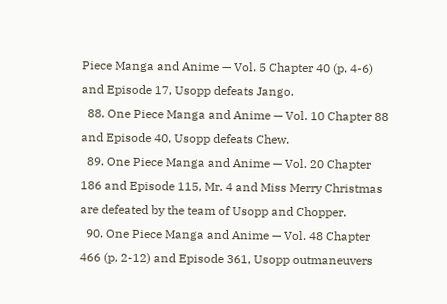Piece Manga and Anime — Vol. 5 Chapter 40 (p. 4-6) and Episode 17, Usopp defeats Jango.
  88. One Piece Manga and Anime — Vol. 10 Chapter 88 and Episode 40, Usopp defeats Chew.
  89. One Piece Manga and Anime — Vol. 20 Chapter 186 and Episode 115, Mr. 4 and Miss Merry Christmas are defeated by the team of Usopp and Chopper.
  90. One Piece Manga and Anime — Vol. 48 Chapter 466 (p. 2-12) and Episode 361, Usopp outmaneuvers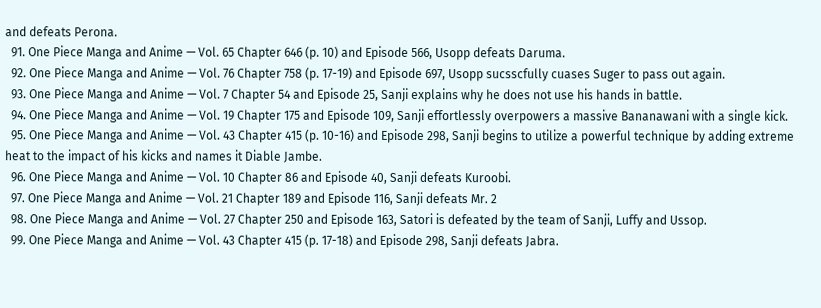and defeats Perona.
  91. One Piece Manga and Anime — Vol. 65 Chapter 646 (p. 10) and Episode 566, Usopp defeats Daruma.
  92. One Piece Manga and Anime — Vol. 76 Chapter 758 (p. 17-19) and Episode 697, Usopp sucsscfully cuases Suger to pass out again.
  93. One Piece Manga and Anime — Vol. 7 Chapter 54 and Episode 25, Sanji explains why he does not use his hands in battle.
  94. One Piece Manga and Anime — Vol. 19 Chapter 175 and Episode 109, Sanji effortlessly overpowers a massive Bananawani with a single kick.
  95. One Piece Manga and Anime — Vol. 43 Chapter 415 (p. 10-16) and Episode 298, Sanji begins to utilize a powerful technique by adding extreme heat to the impact of his kicks and names it Diable Jambe.
  96. One Piece Manga and Anime — Vol. 10 Chapter 86 and Episode 40, Sanji defeats Kuroobi.
  97. One Piece Manga and Anime — Vol. 21 Chapter 189 and Episode 116, Sanji defeats Mr. 2
  98. One Piece Manga and Anime — Vol. 27 Chapter 250 and Episode 163, Satori is defeated by the team of Sanji, Luffy and Ussop.
  99. One Piece Manga and Anime — Vol. 43 Chapter 415 (p. 17-18) and Episode 298, Sanji defeats Jabra.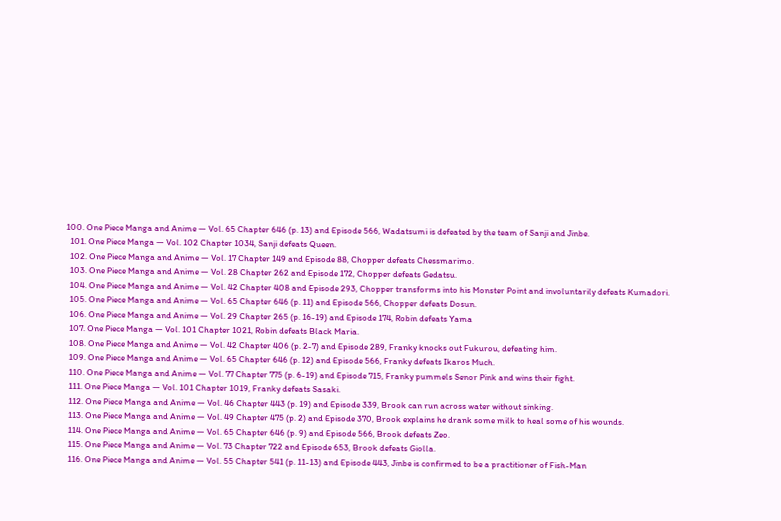100. One Piece Manga and Anime — Vol. 65 Chapter 646 (p. 13) and Episode 566, Wadatsumi is defeated by the team of Sanji and Jinbe.
  101. One Piece Manga — Vol. 102 Chapter 1034, Sanji defeats Queen.
  102. One Piece Manga and Anime — Vol. 17 Chapter 149 and Episode 88, Chopper defeats Chessmarimo.
  103. One Piece Manga and Anime — Vol. 28 Chapter 262 and Episode 172, Chopper defeats Gedatsu.
  104. One Piece Manga and Anime — Vol. 42 Chapter 408 and Episode 293, Chopper transforms into his Monster Point and involuntarily defeats Kumadori.
  105. One Piece Manga and Anime — Vol. 65 Chapter 646 (p. 11) and Episode 566, Chopper defeats Dosun.
  106. One Piece Manga and Anime — Vol. 29 Chapter 265 (p. 16-19) and Episode 174, Robin defeats Yama
  107. One Piece Manga — Vol. 101 Chapter 1021, Robin defeats Black Maria.
  108. One Piece Manga and Anime — Vol. 42 Chapter 406 (p. 2-7) and Episode 289, Franky knocks out Fukurou, defeating him.
  109. One Piece Manga and Anime — Vol. 65 Chapter 646 (p. 12) and Episode 566, Franky defeats Ikaros Much.
  110. One Piece Manga and Anime — Vol. 77 Chapter 775 (p. 6-19) and Episode 715, Franky pummels Senor Pink and wins their fight.
  111. One Piece Manga — Vol. 101 Chapter 1019, Franky defeats Sasaki.
  112. One Piece Manga and Anime — Vol. 46 Chapter 443 (p. 19) and Episode 339, Brook can run across water without sinking.
  113. One Piece Manga and Anime — Vol. 49 Chapter 475 (p. 2) and Episode 370, Brook explains he drank some milk to heal some of his wounds.
  114. One Piece Manga and Anime — Vol. 65 Chapter 646 (p. 9) and Episode 566, Brook defeats Zeo.
  115. One Piece Manga and Anime — Vol. 73 Chapter 722 and Episode 653, Brook defeats Giolla.
  116. One Piece Manga and Anime — Vol. 55 Chapter 541 (p. 11-13) and Episode 443, Jinbe is confirmed to be a practitioner of Fish-Man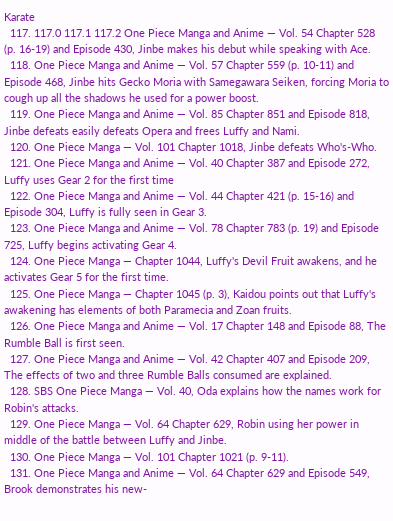Karate
  117. 117.0 117.1 117.2 One Piece Manga and Anime — Vol. 54 Chapter 528 (p. 16-19) and Episode 430, Jinbe makes his debut while speaking with Ace.
  118. One Piece Manga and Anime — Vol. 57 Chapter 559 (p. 10-11) and Episode 468, Jinbe hits Gecko Moria with Samegawara Seiken, forcing Moria to cough up all the shadows he used for a power boost.
  119. One Piece Manga and Anime — Vol. 85 Chapter 851 and Episode 818, Jinbe defeats easily defeats Opera and frees Luffy and Nami.
  120. One Piece Manga — Vol. 101 Chapter 1018, Jinbe defeats Who's-Who.
  121. One Piece Manga and Anime — Vol. 40 Chapter 387 and Episode 272, Luffy uses Gear 2 for the first time
  122. One Piece Manga and Anime — Vol. 44 Chapter 421 (p. 15-16) and Episode 304, Luffy is fully seen in Gear 3.
  123. One Piece Manga and Anime — Vol. 78 Chapter 783 (p. 19) and Episode 725, Luffy begins activating Gear 4.
  124. One Piece Manga — Chapter 1044, Luffy's Devil Fruit awakens, and he activates Gear 5 for the first time.
  125. One Piece Manga — Chapter 1045 (p. 3), Kaidou points out that Luffy's awakening has elements of both Paramecia and Zoan fruits.
  126. One Piece Manga and Anime — Vol. 17 Chapter 148 and Episode 88, The Rumble Ball is first seen.
  127. One Piece Manga and Anime — Vol. 42 Chapter 407 and Episode 209, The effects of two and three Rumble Balls consumed are explained.
  128. SBS One Piece Manga — Vol. 40, Oda explains how the names work for Robin's attacks.
  129. One Piece Manga — Vol. 64 Chapter 629, Robin using her power in middle of the battle between Luffy and Jinbe.
  130. One Piece Manga — Vol. 101 Chapter 1021 (p. 9-11).
  131. One Piece Manga and Anime — Vol. 64 Chapter 629 and Episode 549, Brook demonstrates his new-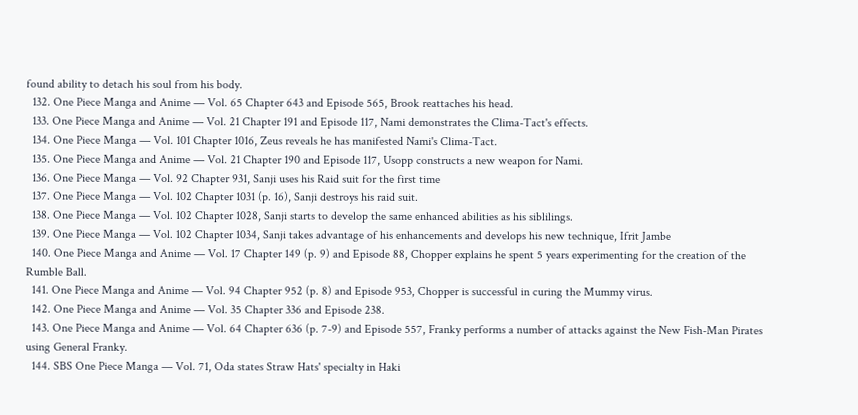found ability to detach his soul from his body.
  132. One Piece Manga and Anime — Vol. 65 Chapter 643 and Episode 565, Brook reattaches his head.
  133. One Piece Manga and Anime — Vol. 21 Chapter 191 and Episode 117, Nami demonstrates the Clima-Tact's effects.
  134. One Piece Manga — Vol. 101 Chapter 1016, Zeus reveals he has manifested Nami's Clima-Tact.
  135. One Piece Manga and Anime — Vol. 21 Chapter 190 and Episode 117, Usopp constructs a new weapon for Nami.
  136. One Piece Manga — Vol. 92 Chapter 931, Sanji uses his Raid suit for the first time
  137. One Piece Manga — Vol. 102 Chapter 1031 (p. 16), Sanji destroys his raid suit.
  138. One Piece Manga — Vol. 102 Chapter 1028, Sanji starts to develop the same enhanced abilities as his siblilings.
  139. One Piece Manga — Vol. 102 Chapter 1034, Sanji takes advantage of his enhancements and develops his new technique, Ifrit Jambe
  140. One Piece Manga and Anime — Vol. 17 Chapter 149 (p. 9) and Episode 88, Chopper explains he spent 5 years experimenting for the creation of the Rumble Ball.
  141. One Piece Manga and Anime — Vol. 94 Chapter 952 (p. 8) and Episode 953, Chopper is successful in curing the Mummy virus.
  142. One Piece Manga and Anime — Vol. 35 Chapter 336 and Episode 238.
  143. One Piece Manga and Anime — Vol. 64 Chapter 636 (p. 7-9) and Episode 557, Franky performs a number of attacks against the New Fish-Man Pirates using General Franky.
  144. SBS One Piece Manga — Vol. 71, Oda states Straw Hats' specialty in Haki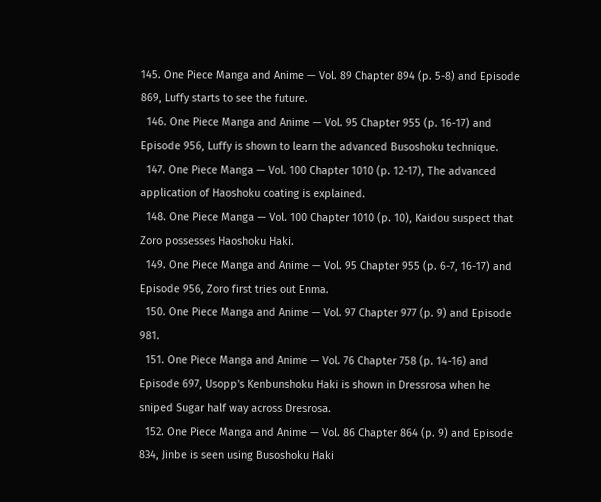145. One Piece Manga and Anime — Vol. 89 Chapter 894 (p. 5-8) and Episode 869, Luffy starts to see the future.
  146. One Piece Manga and Anime — Vol. 95 Chapter 955 (p. 16-17) and Episode 956, Luffy is shown to learn the advanced Busoshoku technique.
  147. One Piece Manga — Vol. 100 Chapter 1010 (p. 12-17), The advanced application of Haoshoku coating is explained.
  148. One Piece Manga — Vol. 100 Chapter 1010 (p. 10), Kaidou suspect that Zoro possesses Haoshoku Haki.
  149. One Piece Manga and Anime — Vol. 95 Chapter 955 (p. 6-7, 16-17) and Episode 956, Zoro first tries out Enma.
  150. One Piece Manga and Anime — Vol. 97 Chapter 977 (p. 9) and Episode 981.
  151. One Piece Manga and Anime — Vol. 76 Chapter 758 (p. 14-16) and Episode 697, Usopp's Kenbunshoku Haki is shown in Dressrosa when he sniped Sugar half way across Dresrosa.
  152. One Piece Manga and Anime — Vol. 86 Chapter 864 (p. 9) and Episode 834, Jinbe is seen using Busoshoku Haki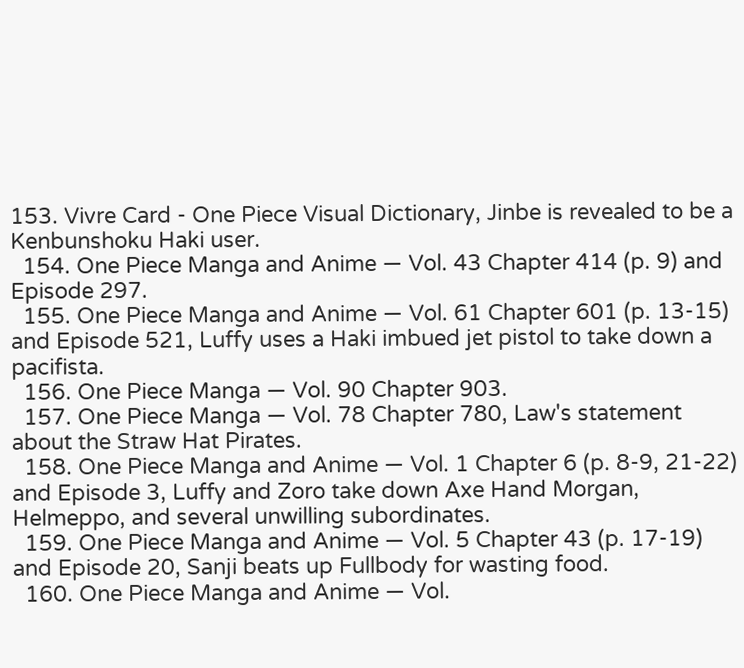153. Vivre Card - One Piece Visual Dictionary, Jinbe is revealed to be a Kenbunshoku Haki user.
  154. One Piece Manga and Anime — Vol. 43 Chapter 414 (p. 9) and Episode 297.
  155. One Piece Manga and Anime — Vol. 61 Chapter 601 (p. 13-15) and Episode 521, Luffy uses a Haki imbued jet pistol to take down a pacifista.
  156. One Piece Manga — Vol. 90 Chapter 903.
  157. One Piece Manga — Vol. 78 Chapter 780, Law's statement about the Straw Hat Pirates.
  158. One Piece Manga and Anime — Vol. 1 Chapter 6 (p. 8-9, 21-22) and Episode 3, Luffy and Zoro take down Axe Hand Morgan, Helmeppo, and several unwilling subordinates.
  159. One Piece Manga and Anime — Vol. 5 Chapter 43 (p. 17-19) and Episode 20, Sanji beats up Fullbody for wasting food.
  160. One Piece Manga and Anime — Vol.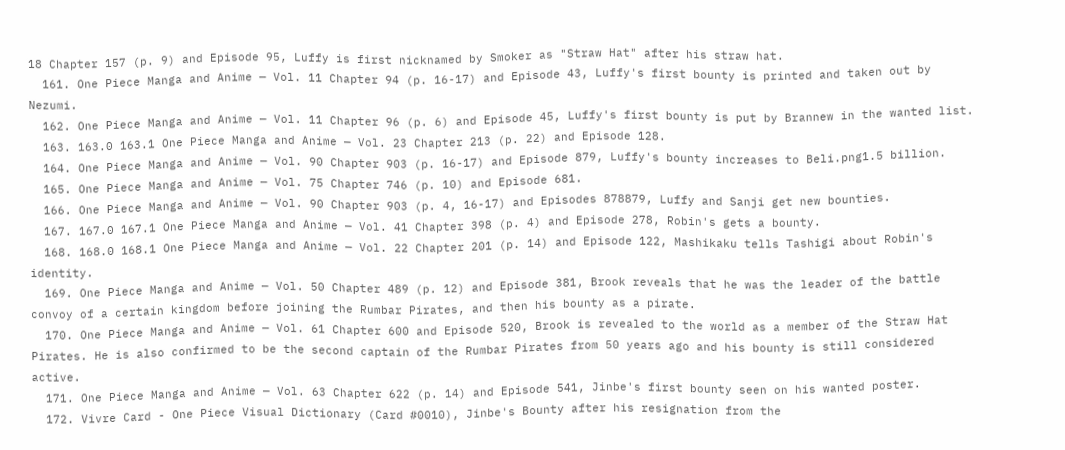18 Chapter 157 (p. 9) and Episode 95, Luffy is first nicknamed by Smoker as "Straw Hat" after his straw hat.
  161. One Piece Manga and Anime — Vol. 11 Chapter 94 (p. 16-17) and Episode 43, Luffy's first bounty is printed and taken out by Nezumi.
  162. One Piece Manga and Anime — Vol. 11 Chapter 96 (p. 6) and Episode 45, Luffy's first bounty is put by Brannew in the wanted list.
  163. 163.0 163.1 One Piece Manga and Anime — Vol. 23 Chapter 213 (p. 22) and Episode 128.
  164. One Piece Manga and Anime — Vol. 90 Chapter 903 (p. 16-17) and Episode 879, Luffy's bounty increases to Beli.png1.5 billion.
  165. One Piece Manga and Anime — Vol. 75 Chapter 746 (p. 10) and Episode 681.
  166. One Piece Manga and Anime — Vol. 90 Chapter 903 (p. 4, 16-17) and Episodes 878879, Luffy and Sanji get new bounties.
  167. 167.0 167.1 One Piece Manga and Anime — Vol. 41 Chapter 398 (p. 4) and Episode 278, Robin's gets a bounty.
  168. 168.0 168.1 One Piece Manga and Anime — Vol. 22 Chapter 201 (p. 14) and Episode 122, Mashikaku tells Tashigi about Robin's identity.
  169. One Piece Manga and Anime — Vol. 50 Chapter 489 (p. 12) and Episode 381, Brook reveals that he was the leader of the battle convoy of a certain kingdom before joining the Rumbar Pirates, and then his bounty as a pirate.
  170. One Piece Manga and Anime — Vol. 61 Chapter 600 and Episode 520, Brook is revealed to the world as a member of the Straw Hat Pirates. He is also confirmed to be the second captain of the Rumbar Pirates from 50 years ago and his bounty is still considered active.
  171. One Piece Manga and Anime — Vol. 63 Chapter 622 (p. 14) and Episode 541, Jinbe's first bounty seen on his wanted poster.
  172. Vivre Card - One Piece Visual Dictionary (Card #0010), Jinbe's Bounty after his resignation from the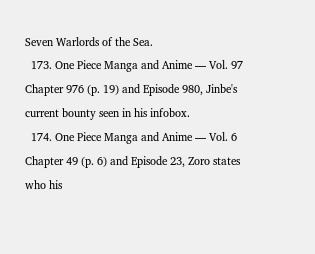Seven Warlords of the Sea.
  173. One Piece Manga and Anime — Vol. 97 Chapter 976 (p. 19) and Episode 980, Jinbe's current bounty seen in his infobox.
  174. One Piece Manga and Anime — Vol. 6 Chapter 49 (p. 6) and Episode 23, Zoro states who his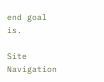end goal is.

Site Navigation